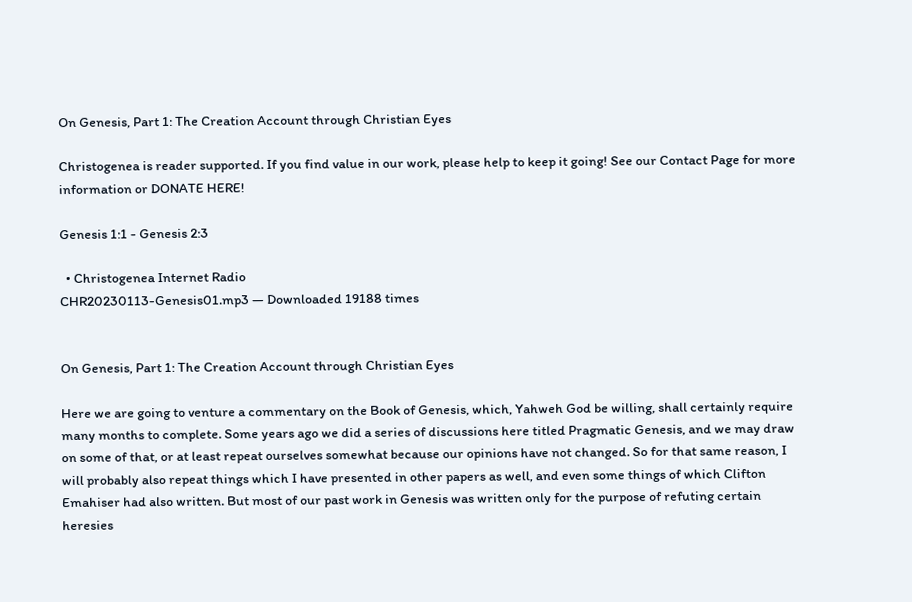On Genesis, Part 1: The Creation Account through Christian Eyes

Christogenea is reader supported. If you find value in our work, please help to keep it going! See our Contact Page for more information or DONATE HERE!

Genesis 1:1 - Genesis 2:3

  • Christogenea Internet Radio
CHR20230113-Genesis01.mp3 — Downloaded 19188 times


On Genesis, Part 1: The Creation Account through Christian Eyes

Here we are going to venture a commentary on the Book of Genesis, which, Yahweh God be willing, shall certainly require many months to complete. Some years ago we did a series of discussions here titled Pragmatic Genesis, and we may draw on some of that, or at least repeat ourselves somewhat because our opinions have not changed. So for that same reason, I will probably also repeat things which I have presented in other papers as well, and even some things of which Clifton Emahiser had also written. But most of our past work in Genesis was written only for the purpose of refuting certain heresies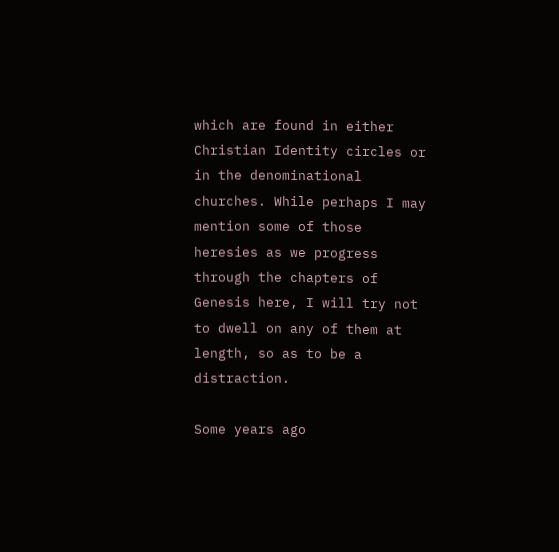which are found in either Christian Identity circles or in the denominational churches. While perhaps I may mention some of those heresies as we progress through the chapters of Genesis here, I will try not to dwell on any of them at length, so as to be a distraction.

Some years ago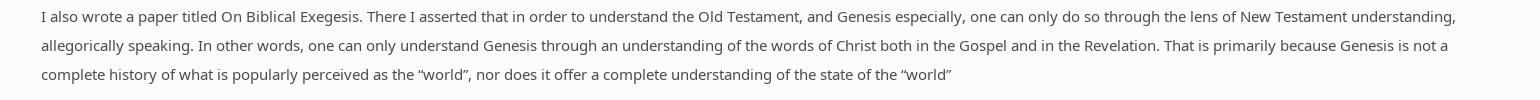I also wrote a paper titled On Biblical Exegesis. There I asserted that in order to understand the Old Testament, and Genesis especially, one can only do so through the lens of New Testament understanding, allegorically speaking. In other words, one can only understand Genesis through an understanding of the words of Christ both in the Gospel and in the Revelation. That is primarily because Genesis is not a complete history of what is popularly perceived as the “world”, nor does it offer a complete understanding of the state of the “world”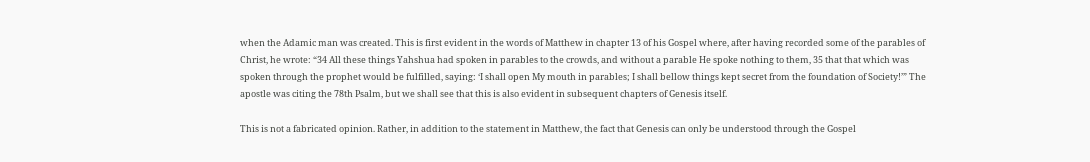when the Adamic man was created. This is first evident in the words of Matthew in chapter 13 of his Gospel where, after having recorded some of the parables of Christ, he wrote: “34 All these things Yahshua had spoken in parables to the crowds, and without a parable He spoke nothing to them, 35 that that which was spoken through the prophet would be fulfilled, saying: ‘I shall open My mouth in parables; I shall bellow things kept secret from the foundation of Society!’” The apostle was citing the 78th Psalm, but we shall see that this is also evident in subsequent chapters of Genesis itself.

This is not a fabricated opinion. Rather, in addition to the statement in Matthew, the fact that Genesis can only be understood through the Gospel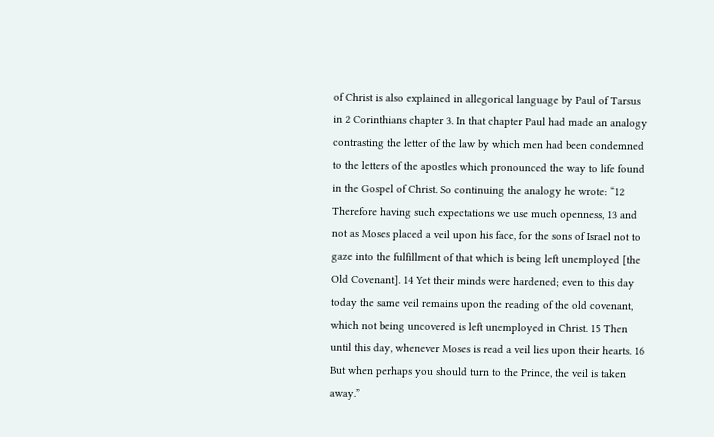of Christ is also explained in allegorical language by Paul of Tarsus in 2 Corinthians chapter 3. In that chapter Paul had made an analogy contrasting the letter of the law by which men had been condemned to the letters of the apostles which pronounced the way to life found in the Gospel of Christ. So continuing the analogy he wrote: “12 Therefore having such expectations we use much openness, 13 and not as Moses placed a veil upon his face, for the sons of Israel not to gaze into the fulfillment of that which is being left unemployed [the Old Covenant]. 14 Yet their minds were hardened; even to this day today the same veil remains upon the reading of the old covenant, which not being uncovered is left unemployed in Christ. 15 Then until this day, whenever Moses is read a veil lies upon their hearts. 16 But when perhaps you should turn to the Prince, the veil is taken away.”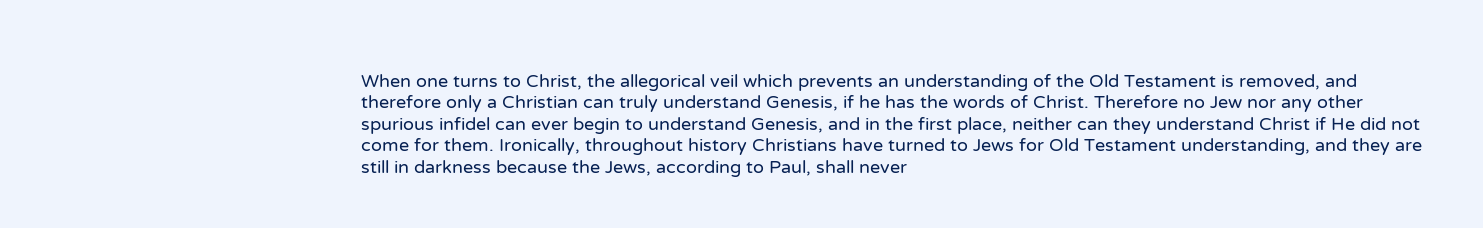When one turns to Christ, the allegorical veil which prevents an understanding of the Old Testament is removed, and therefore only a Christian can truly understand Genesis, if he has the words of Christ. Therefore no Jew nor any other spurious infidel can ever begin to understand Genesis, and in the first place, neither can they understand Christ if He did not come for them. Ironically, throughout history Christians have turned to Jews for Old Testament understanding, and they are still in darkness because the Jews, according to Paul, shall never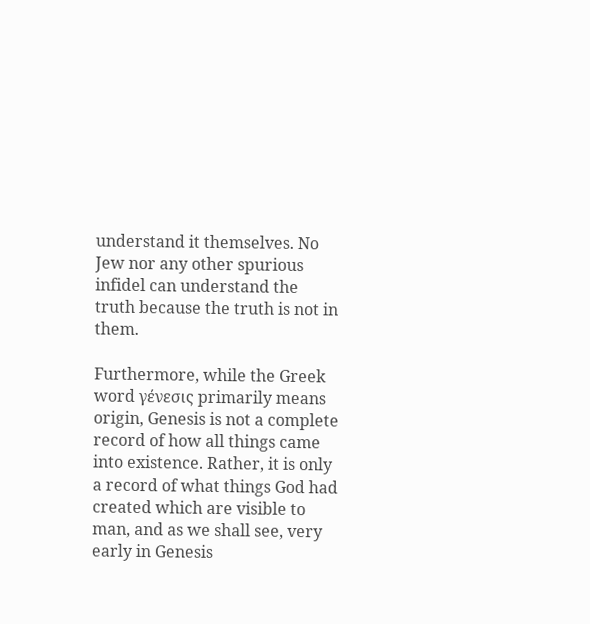understand it themselves. No Jew nor any other spurious infidel can understand the truth because the truth is not in them.

Furthermore, while the Greek word γένεσις primarily means origin, Genesis is not a complete record of how all things came into existence. Rather, it is only a record of what things God had created which are visible to man, and as we shall see, very early in Genesis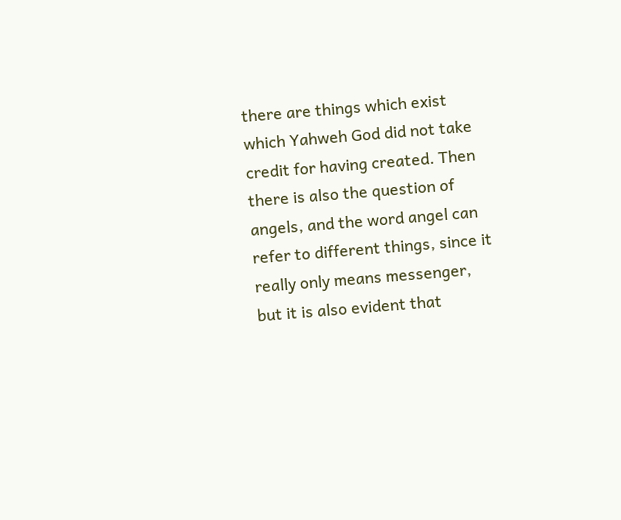there are things which exist which Yahweh God did not take credit for having created. Then there is also the question of angels, and the word angel can refer to different things, since it really only means messenger, but it is also evident that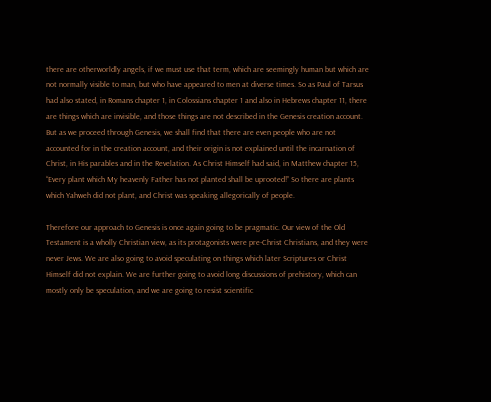there are otherworldly angels, if we must use that term, which are seemingly human but which are not normally visible to man, but who have appeared to men at diverse times. So as Paul of Tarsus had also stated, in Romans chapter 1, in Colossians chapter 1 and also in Hebrews chapter 11, there are things which are invisible, and those things are not described in the Genesis creation account. But as we proceed through Genesis, we shall find that there are even people who are not accounted for in the creation account, and their origin is not explained until the incarnation of Christ, in His parables and in the Revelation. As Christ Himself had said, in Matthew chapter 15, “Every plant which My heavenly Father has not planted shall be uprooted!” So there are plants which Yahweh did not plant, and Christ was speaking allegorically of people.

Therefore our approach to Genesis is once again going to be pragmatic. Our view of the Old Testament is a wholly Christian view, as its protagonists were pre-Christ Christians, and they were never Jews. We are also going to avoid speculating on things which later Scriptures or Christ Himself did not explain. We are further going to avoid long discussions of prehistory, which can mostly only be speculation, and we are going to resist scientific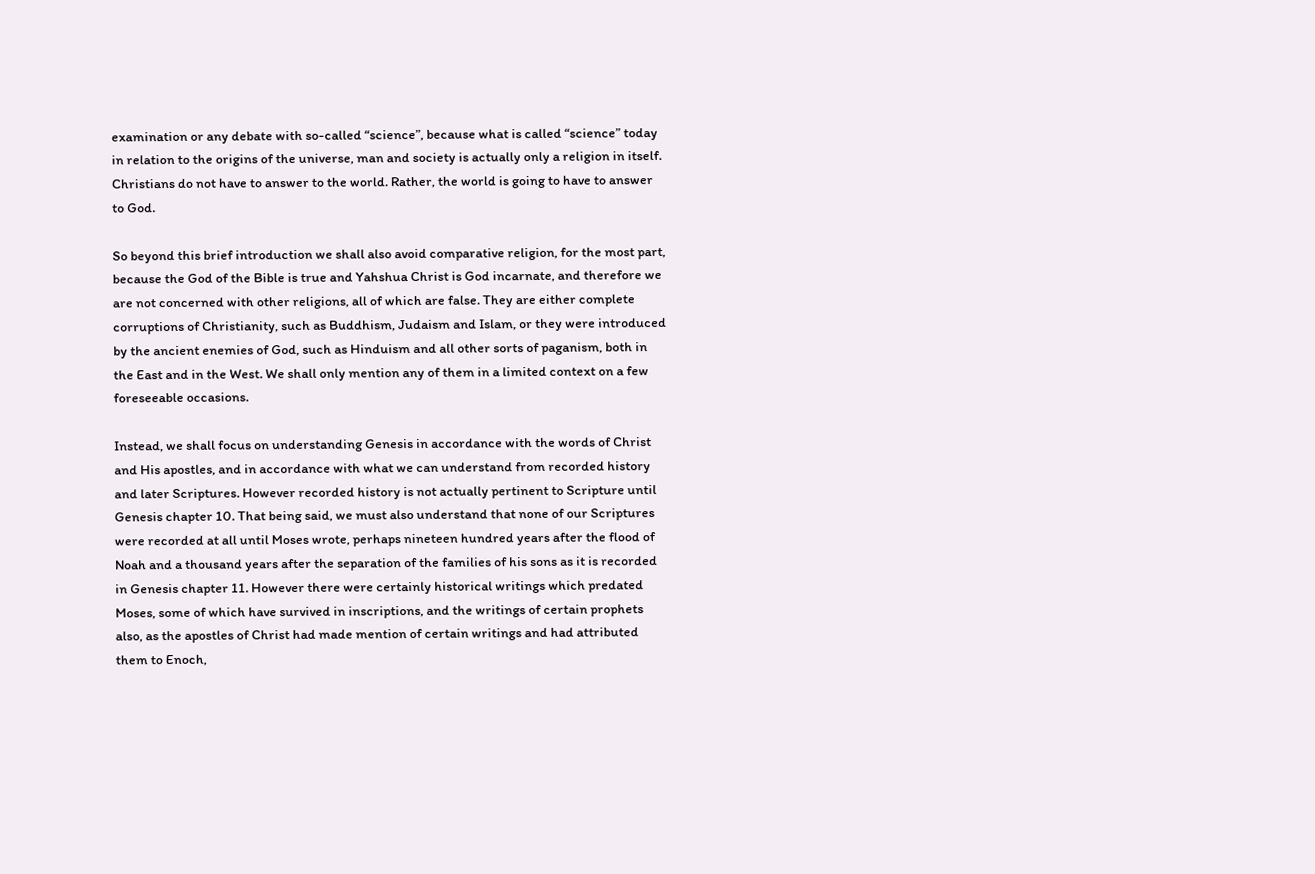examination or any debate with so-called “science”, because what is called “science” today in relation to the origins of the universe, man and society is actually only a religion in itself. Christians do not have to answer to the world. Rather, the world is going to have to answer to God.

So beyond this brief introduction we shall also avoid comparative religion, for the most part, because the God of the Bible is true and Yahshua Christ is God incarnate, and therefore we are not concerned with other religions, all of which are false. They are either complete corruptions of Christianity, such as Buddhism, Judaism and Islam, or they were introduced by the ancient enemies of God, such as Hinduism and all other sorts of paganism, both in the East and in the West. We shall only mention any of them in a limited context on a few foreseeable occasions.

Instead, we shall focus on understanding Genesis in accordance with the words of Christ and His apostles, and in accordance with what we can understand from recorded history and later Scriptures. However recorded history is not actually pertinent to Scripture until Genesis chapter 10. That being said, we must also understand that none of our Scriptures were recorded at all until Moses wrote, perhaps nineteen hundred years after the flood of Noah and a thousand years after the separation of the families of his sons as it is recorded in Genesis chapter 11. However there were certainly historical writings which predated Moses, some of which have survived in inscriptions, and the writings of certain prophets also, as the apostles of Christ had made mention of certain writings and had attributed them to Enoch,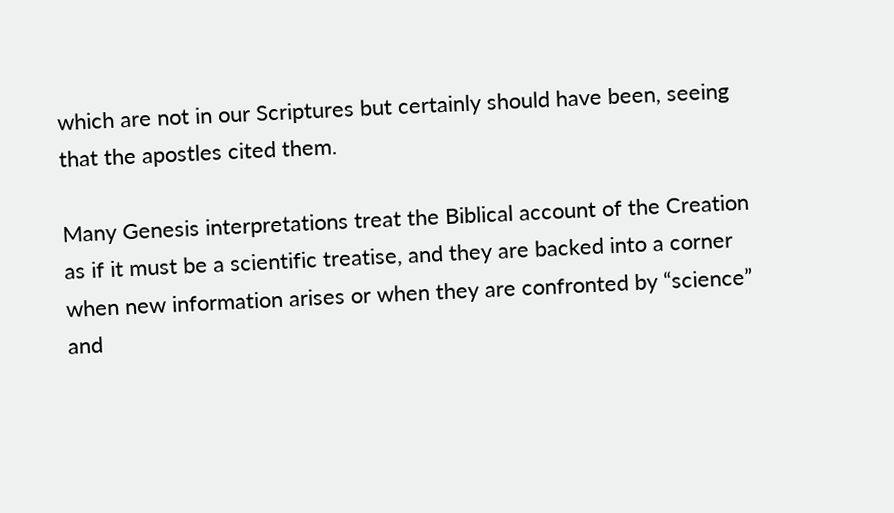which are not in our Scriptures but certainly should have been, seeing that the apostles cited them.

Many Genesis interpretations treat the Biblical account of the Creation as if it must be a scientific treatise, and they are backed into a corner when new information arises or when they are confronted by “science” and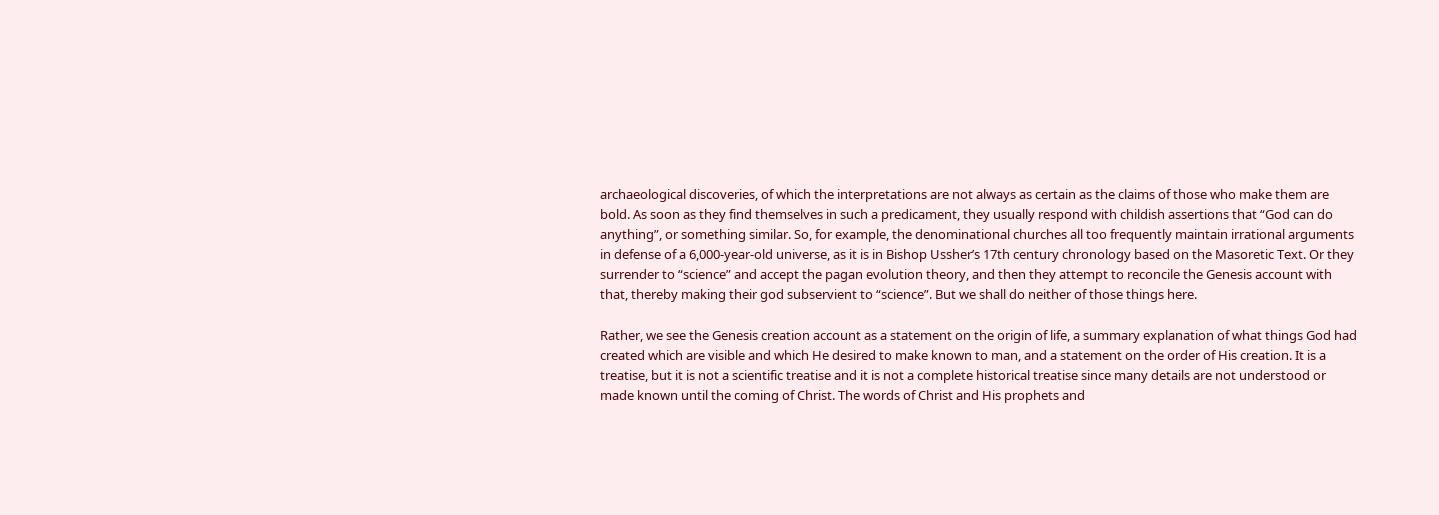archaeological discoveries, of which the interpretations are not always as certain as the claims of those who make them are bold. As soon as they find themselves in such a predicament, they usually respond with childish assertions that “God can do anything”, or something similar. So, for example, the denominational churches all too frequently maintain irrational arguments in defense of a 6,000-year-old universe, as it is in Bishop Ussher’s 17th century chronology based on the Masoretic Text. Or they surrender to “science” and accept the pagan evolution theory, and then they attempt to reconcile the Genesis account with that, thereby making their god subservient to “science”. But we shall do neither of those things here.

Rather, we see the Genesis creation account as a statement on the origin of life, a summary explanation of what things God had created which are visible and which He desired to make known to man, and a statement on the order of His creation. It is a treatise, but it is not a scientific treatise and it is not a complete historical treatise since many details are not understood or made known until the coming of Christ. The words of Christ and His prophets and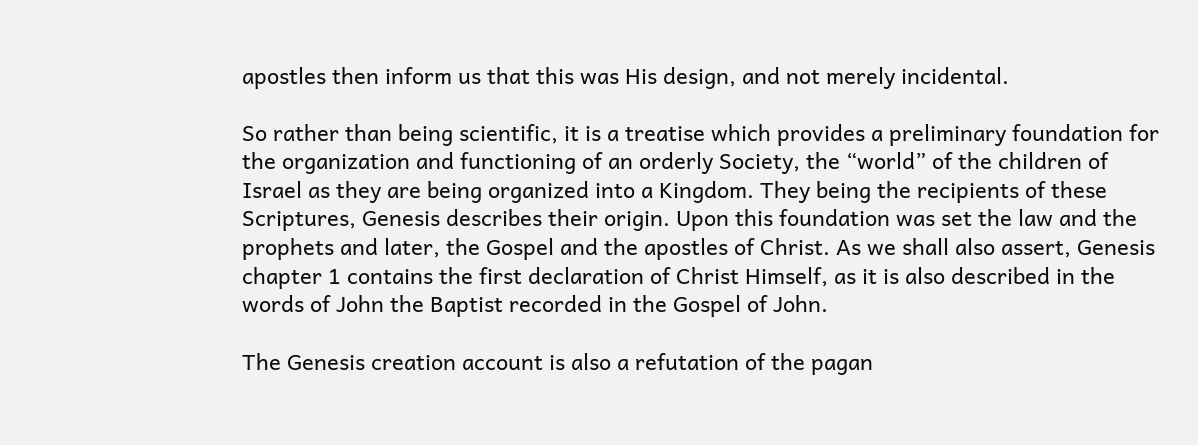apostles then inform us that this was His design, and not merely incidental.

So rather than being scientific, it is a treatise which provides a preliminary foundation for the organization and functioning of an orderly Society, the “world” of the children of Israel as they are being organized into a Kingdom. They being the recipients of these Scriptures, Genesis describes their origin. Upon this foundation was set the law and the prophets and later, the Gospel and the apostles of Christ. As we shall also assert, Genesis chapter 1 contains the first declaration of Christ Himself, as it is also described in the words of John the Baptist recorded in the Gospel of John.

The Genesis creation account is also a refutation of the pagan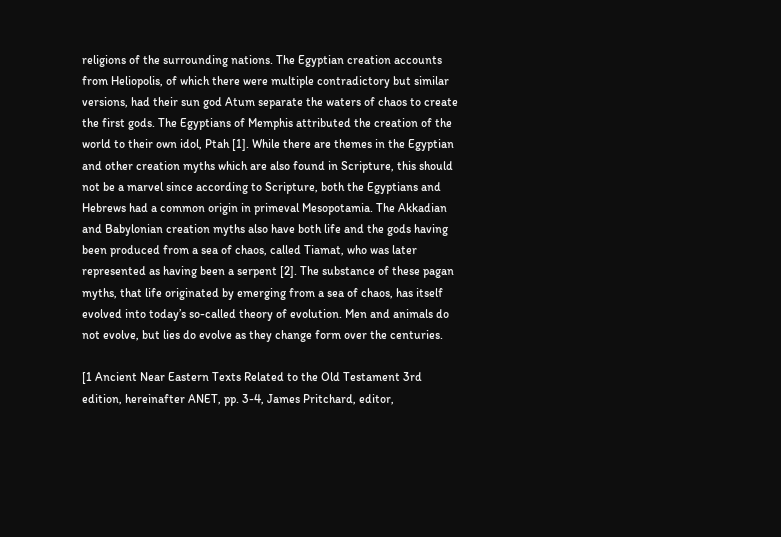religions of the surrounding nations. The Egyptian creation accounts from Heliopolis, of which there were multiple contradictory but similar versions, had their sun god Atum separate the waters of chaos to create the first gods. The Egyptians of Memphis attributed the creation of the world to their own idol, Ptah [1]. While there are themes in the Egyptian and other creation myths which are also found in Scripture, this should not be a marvel since according to Scripture, both the Egyptians and Hebrews had a common origin in primeval Mesopotamia. The Akkadian and Babylonian creation myths also have both life and the gods having been produced from a sea of chaos, called Tiamat, who was later represented as having been a serpent [2]. The substance of these pagan myths, that life originated by emerging from a sea of chaos, has itself evolved into today’s so-called theory of evolution. Men and animals do not evolve, but lies do evolve as they change form over the centuries.

[1 Ancient Near Eastern Texts Related to the Old Testament 3rd edition, hereinafter ANET, pp. 3-4, James Pritchard, editor,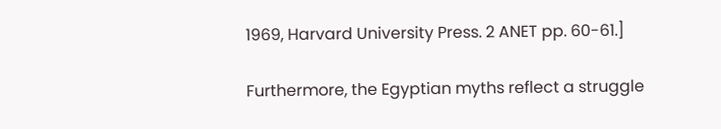1969, Harvard University Press. 2 ANET pp. 60-61.]

Furthermore, the Egyptian myths reflect a struggle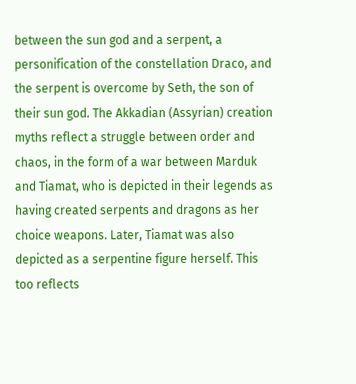between the sun god and a serpent, a personification of the constellation Draco, and the serpent is overcome by Seth, the son of their sun god. The Akkadian (Assyrian) creation myths reflect a struggle between order and chaos, in the form of a war between Marduk and Tiamat, who is depicted in their legends as having created serpents and dragons as her choice weapons. Later, Tiamat was also depicted as a serpentine figure herself. This too reflects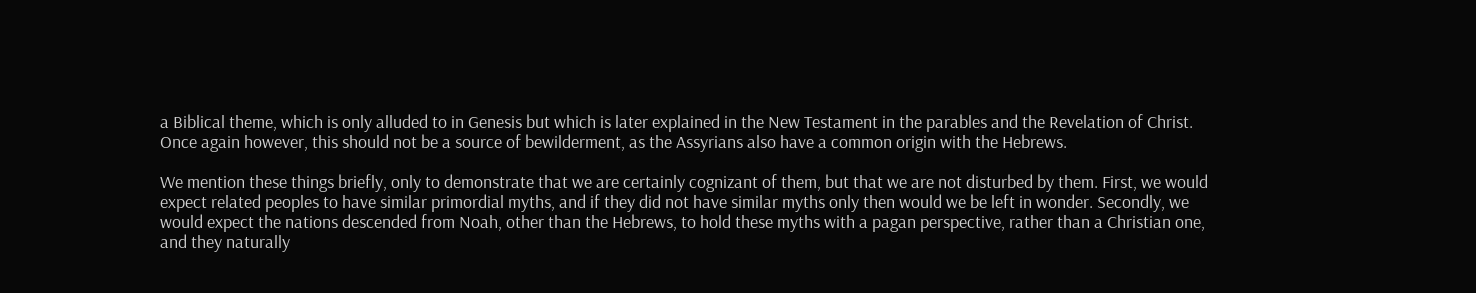a Biblical theme, which is only alluded to in Genesis but which is later explained in the New Testament in the parables and the Revelation of Christ. Once again however, this should not be a source of bewilderment, as the Assyrians also have a common origin with the Hebrews.

We mention these things briefly, only to demonstrate that we are certainly cognizant of them, but that we are not disturbed by them. First, we would expect related peoples to have similar primordial myths, and if they did not have similar myths only then would we be left in wonder. Secondly, we would expect the nations descended from Noah, other than the Hebrews, to hold these myths with a pagan perspective, rather than a Christian one, and they naturally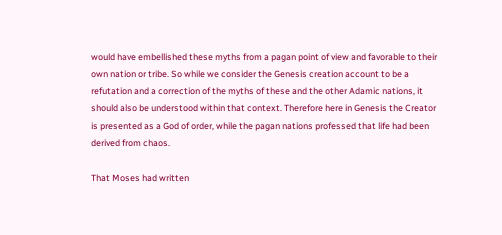would have embellished these myths from a pagan point of view and favorable to their own nation or tribe. So while we consider the Genesis creation account to be a refutation and a correction of the myths of these and the other Adamic nations, it should also be understood within that context. Therefore here in Genesis the Creator is presented as a God of order, while the pagan nations professed that life had been derived from chaos.

That Moses had written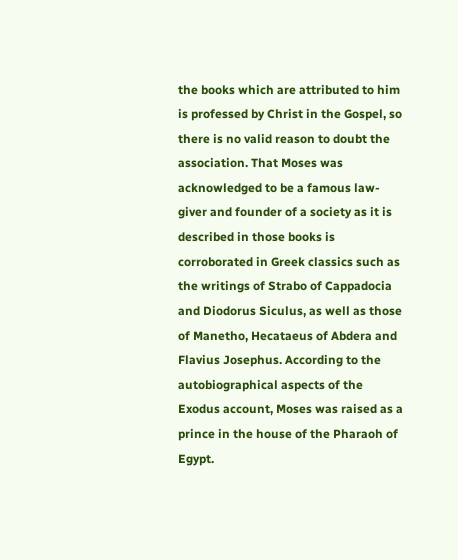the books which are attributed to him is professed by Christ in the Gospel, so there is no valid reason to doubt the association. That Moses was acknowledged to be a famous law-giver and founder of a society as it is described in those books is corroborated in Greek classics such as the writings of Strabo of Cappadocia and Diodorus Siculus, as well as those of Manetho, Hecataeus of Abdera and Flavius Josephus. According to the autobiographical aspects of the Exodus account, Moses was raised as a prince in the house of the Pharaoh of Egypt.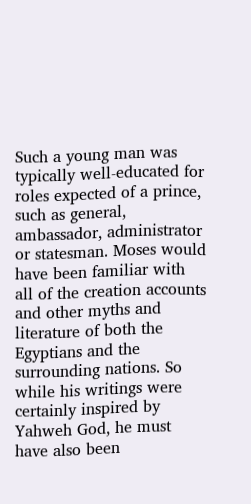Such a young man was typically well-educated for roles expected of a prince, such as general, ambassador, administrator or statesman. Moses would have been familiar with all of the creation accounts and other myths and literature of both the Egyptians and the surrounding nations. So while his writings were certainly inspired by Yahweh God, he must have also been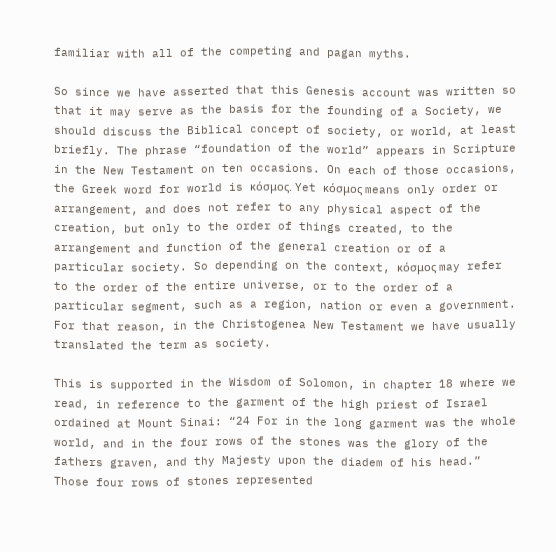familiar with all of the competing and pagan myths.

So since we have asserted that this Genesis account was written so that it may serve as the basis for the founding of a Society, we should discuss the Biblical concept of society, or world, at least briefly. The phrase “foundation of the world” appears in Scripture in the New Testament on ten occasions. On each of those occasions, the Greek word for world is κόσμος. Yet κόσμος means only order or arrangement, and does not refer to any physical aspect of the creation, but only to the order of things created, to the arrangement and function of the general creation or of a particular society. So depending on the context, κόσμος may refer to the order of the entire universe, or to the order of a particular segment, such as a region, nation or even a government. For that reason, in the Christogenea New Testament we have usually translated the term as society.

This is supported in the Wisdom of Solomon, in chapter 18 where we read, in reference to the garment of the high priest of Israel ordained at Mount Sinai: “24 For in the long garment was the whole world, and in the four rows of the stones was the glory of the fathers graven, and thy Majesty upon the diadem of his head.” Those four rows of stones represented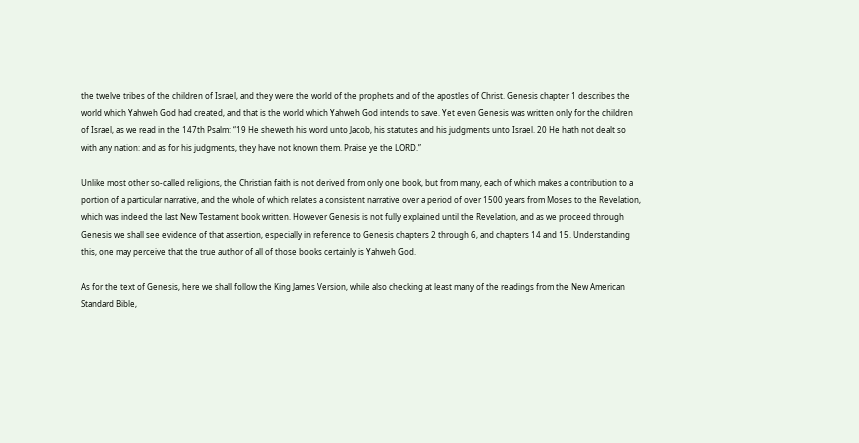the twelve tribes of the children of Israel, and they were the world of the prophets and of the apostles of Christ. Genesis chapter 1 describes the world which Yahweh God had created, and that is the world which Yahweh God intends to save. Yet even Genesis was written only for the children of Israel, as we read in the 147th Psalm: “19 He sheweth his word unto Jacob, his statutes and his judgments unto Israel. 20 He hath not dealt so with any nation: and as for his judgments, they have not known them. Praise ye the LORD.”

Unlike most other so-called religions, the Christian faith is not derived from only one book, but from many, each of which makes a contribution to a portion of a particular narrative, and the whole of which relates a consistent narrative over a period of over 1500 years from Moses to the Revelation, which was indeed the last New Testament book written. However Genesis is not fully explained until the Revelation, and as we proceed through Genesis we shall see evidence of that assertion, especially in reference to Genesis chapters 2 through 6, and chapters 14 and 15. Understanding this, one may perceive that the true author of all of those books certainly is Yahweh God.

As for the text of Genesis, here we shall follow the King James Version, while also checking at least many of the readings from the New American Standard Bible,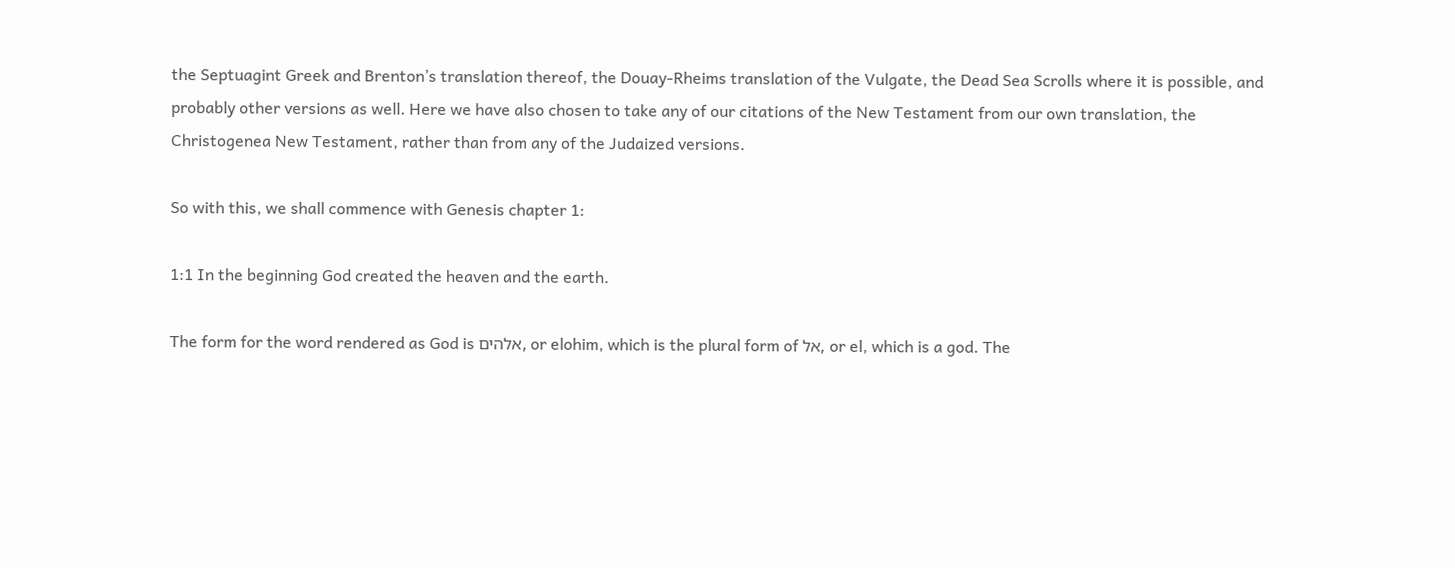the Septuagint Greek and Brenton’s translation thereof, the Douay-Rheims translation of the Vulgate, the Dead Sea Scrolls where it is possible, and probably other versions as well. Here we have also chosen to take any of our citations of the New Testament from our own translation, the Christogenea New Testament, rather than from any of the Judaized versions.

So with this, we shall commence with Genesis chapter 1:

1:1 In the beginning God created the heaven and the earth.

The form for the word rendered as God is אלהים, or elohim, which is the plural form of אל, or el, which is a god. The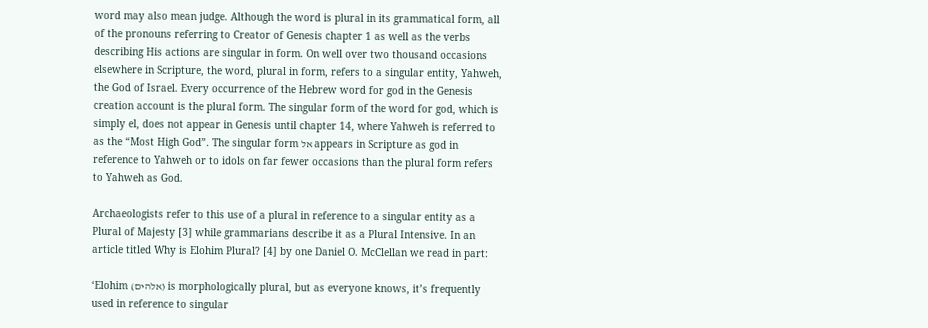word may also mean judge. Although the word is plural in its grammatical form, all of the pronouns referring to Creator of Genesis chapter 1 as well as the verbs describing His actions are singular in form. On well over two thousand occasions elsewhere in Scripture, the word, plural in form, refers to a singular entity, Yahweh, the God of Israel. Every occurrence of the Hebrew word for god in the Genesis creation account is the plural form. The singular form of the word for god, which is simply el, does not appear in Genesis until chapter 14, where Yahweh is referred to as the “Most High God”. The singular form אל appears in Scripture as god in reference to Yahweh or to idols on far fewer occasions than the plural form refers to Yahweh as God.

Archaeologists refer to this use of a plural in reference to a singular entity as a Plural of Majesty [3] while grammarians describe it as a Plural Intensive. In an article titled Why is Elohim Plural? [4] by one Daniel O. McClellan we read in part:

‘Elohim (אלהים) is morphologically plural, but as everyone knows, it’s frequently used in reference to singular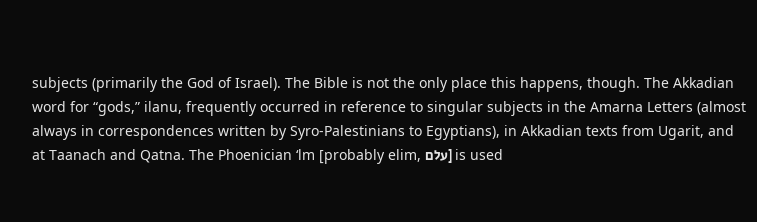subjects (primarily the God of Israel). The Bible is not the only place this happens, though. The Akkadian word for “gods,” ilanu, frequently occurred in reference to singular subjects in the Amarna Letters (almost always in correspondences written by Syro-Palestinians to Egyptians), in Akkadian texts from Ugarit, and at Taanach and Qatna. The Phoenician ‘lm [probably elim, עלם] is used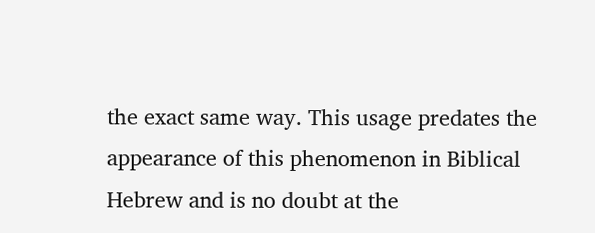the exact same way. This usage predates the appearance of this phenomenon in Biblical Hebrew and is no doubt at the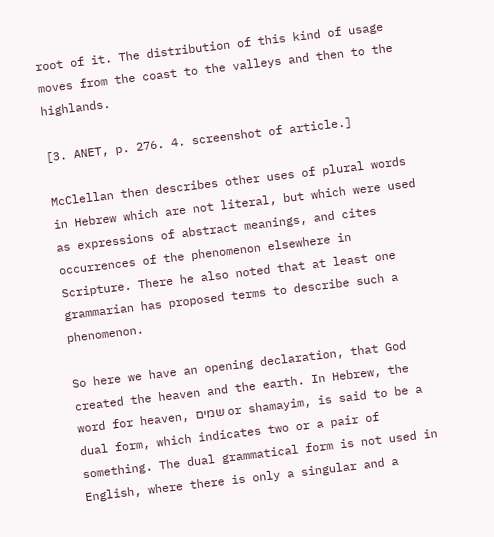root of it. The distribution of this kind of usage moves from the coast to the valleys and then to the highlands.

[3. ANET, p. 276. 4. screenshot of article.]

McClellan then describes other uses of plural words in Hebrew which are not literal, but which were used as expressions of abstract meanings, and cites occurrences of the phenomenon elsewhere in Scripture. There he also noted that at least one grammarian has proposed terms to describe such a phenomenon.

So here we have an opening declaration, that God created the heaven and the earth. In Hebrew, the word for heaven, שמים or shamayim, is said to be a dual form, which indicates two or a pair of something. The dual grammatical form is not used in English, where there is only a singular and a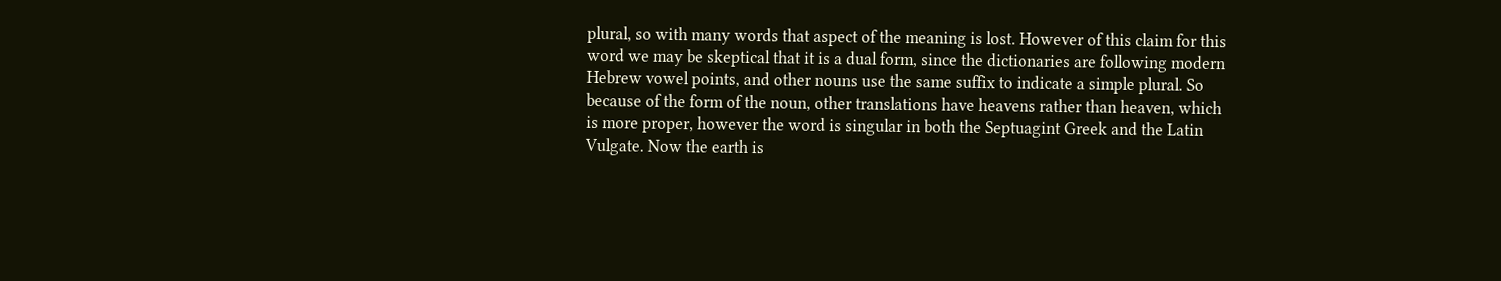plural, so with many words that aspect of the meaning is lost. However of this claim for this word we may be skeptical that it is a dual form, since the dictionaries are following modern Hebrew vowel points, and other nouns use the same suffix to indicate a simple plural. So because of the form of the noun, other translations have heavens rather than heaven, which is more proper, however the word is singular in both the Septuagint Greek and the Latin Vulgate. Now the earth is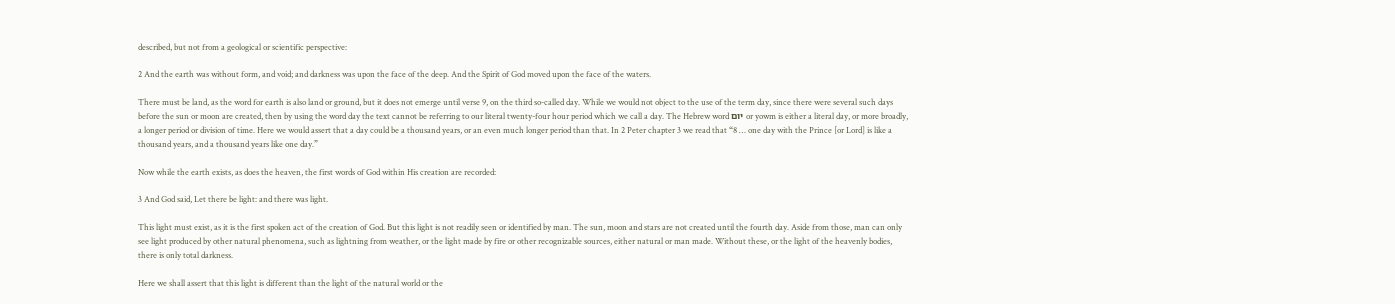described, but not from a geological or scientific perspective:

2 And the earth was without form, and void; and darkness was upon the face of the deep. And the Spirit of God moved upon the face of the waters.

There must be land, as the word for earth is also land or ground, but it does not emerge until verse 9, on the third so-called day. While we would not object to the use of the term day, since there were several such days before the sun or moon are created, then by using the word day the text cannot be referring to our literal twenty-four hour period which we call a day. The Hebrew word יום or yowm is either a literal day, or more broadly, a longer period or division of time. Here we would assert that a day could be a thousand years, or an even much longer period than that. In 2 Peter chapter 3 we read that “8 … one day with the Prince [or Lord] is like a thousand years, and a thousand years like one day.”

Now while the earth exists, as does the heaven, the first words of God within His creation are recorded:

3 And God said, Let there be light: and there was light.

This light must exist, as it is the first spoken act of the creation of God. But this light is not readily seen or identified by man. The sun, moon and stars are not created until the fourth day. Aside from those, man can only see light produced by other natural phenomena, such as lightning from weather, or the light made by fire or other recognizable sources, either natural or man made. Without these, or the light of the heavenly bodies, there is only total darkness.

Here we shall assert that this light is different than the light of the natural world or the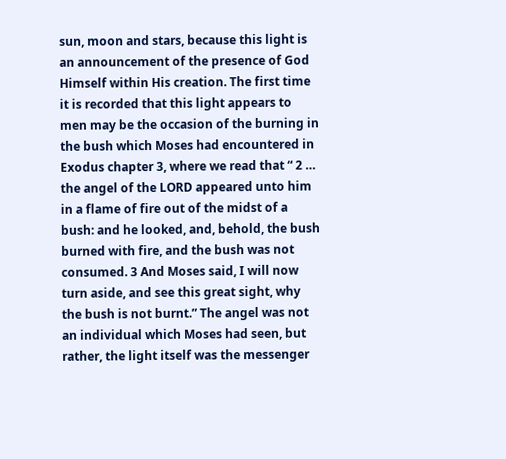sun, moon and stars, because this light is an announcement of the presence of God Himself within His creation. The first time it is recorded that this light appears to men may be the occasion of the burning in the bush which Moses had encountered in Exodus chapter 3, where we read that “ 2 … the angel of the LORD appeared unto him in a flame of fire out of the midst of a bush: and he looked, and, behold, the bush burned with fire, and the bush was not consumed. 3 And Moses said, I will now turn aside, and see this great sight, why the bush is not burnt.” The angel was not an individual which Moses had seen, but rather, the light itself was the messenger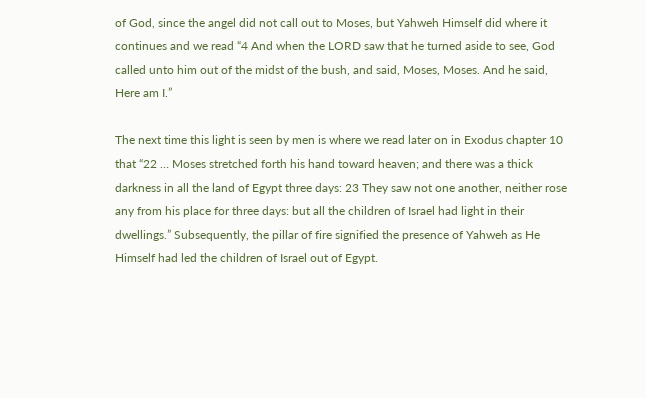of God, since the angel did not call out to Moses, but Yahweh Himself did where it continues and we read “4 And when the LORD saw that he turned aside to see, God called unto him out of the midst of the bush, and said, Moses, Moses. And he said, Here am I.”

The next time this light is seen by men is where we read later on in Exodus chapter 10 that “22 … Moses stretched forth his hand toward heaven; and there was a thick darkness in all the land of Egypt three days: 23 They saw not one another, neither rose any from his place for three days: but all the children of Israel had light in their dwellings.” Subsequently, the pillar of fire signified the presence of Yahweh as He Himself had led the children of Israel out of Egypt.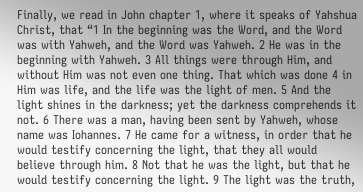Finally, we read in John chapter 1, where it speaks of Yahshua Christ, that “1 In the beginning was the Word, and the Word was with Yahweh, and the Word was Yahweh. 2 He was in the beginning with Yahweh. 3 All things were through Him, and without Him was not even one thing. That which was done 4 in Him was life, and the life was the light of men. 5 And the light shines in the darkness; yet the darkness comprehends it not. 6 There was a man, having been sent by Yahweh, whose name was Iohannes. 7 He came for a witness, in order that he would testify concerning the light, that they all would believe through him. 8 Not that he was the light, but that he would testify concerning the light. 9 The light was the truth,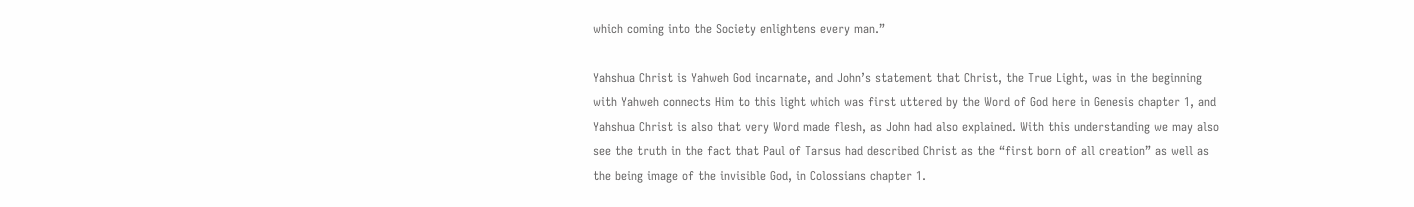which coming into the Society enlightens every man.”

Yahshua Christ is Yahweh God incarnate, and John’s statement that Christ, the True Light, was in the beginning with Yahweh connects Him to this light which was first uttered by the Word of God here in Genesis chapter 1, and Yahshua Christ is also that very Word made flesh, as John had also explained. With this understanding we may also see the truth in the fact that Paul of Tarsus had described Christ as the “first born of all creation” as well as the being image of the invisible God, in Colossians chapter 1.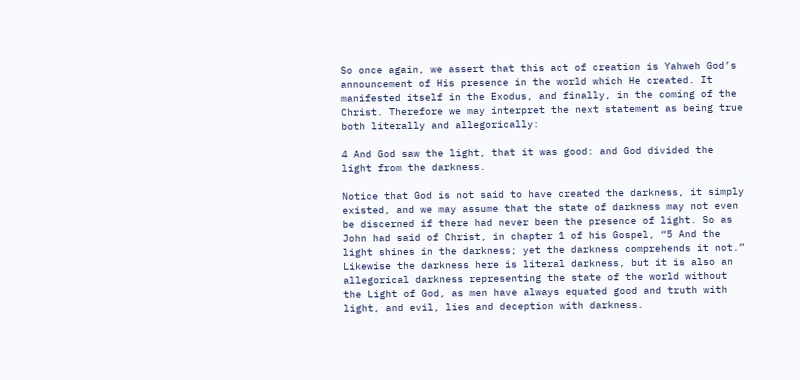So once again, we assert that this act of creation is Yahweh God’s announcement of His presence in the world which He created. It manifested itself in the Exodus, and finally, in the coming of the Christ. Therefore we may interpret the next statement as being true both literally and allegorically:

4 And God saw the light, that it was good: and God divided the light from the darkness.

Notice that God is not said to have created the darkness, it simply existed, and we may assume that the state of darkness may not even be discerned if there had never been the presence of light. So as John had said of Christ, in chapter 1 of his Gospel, “5 And the light shines in the darkness; yet the darkness comprehends it not.” Likewise the darkness here is literal darkness, but it is also an allegorical darkness representing the state of the world without the Light of God, as men have always equated good and truth with light, and evil, lies and deception with darkness.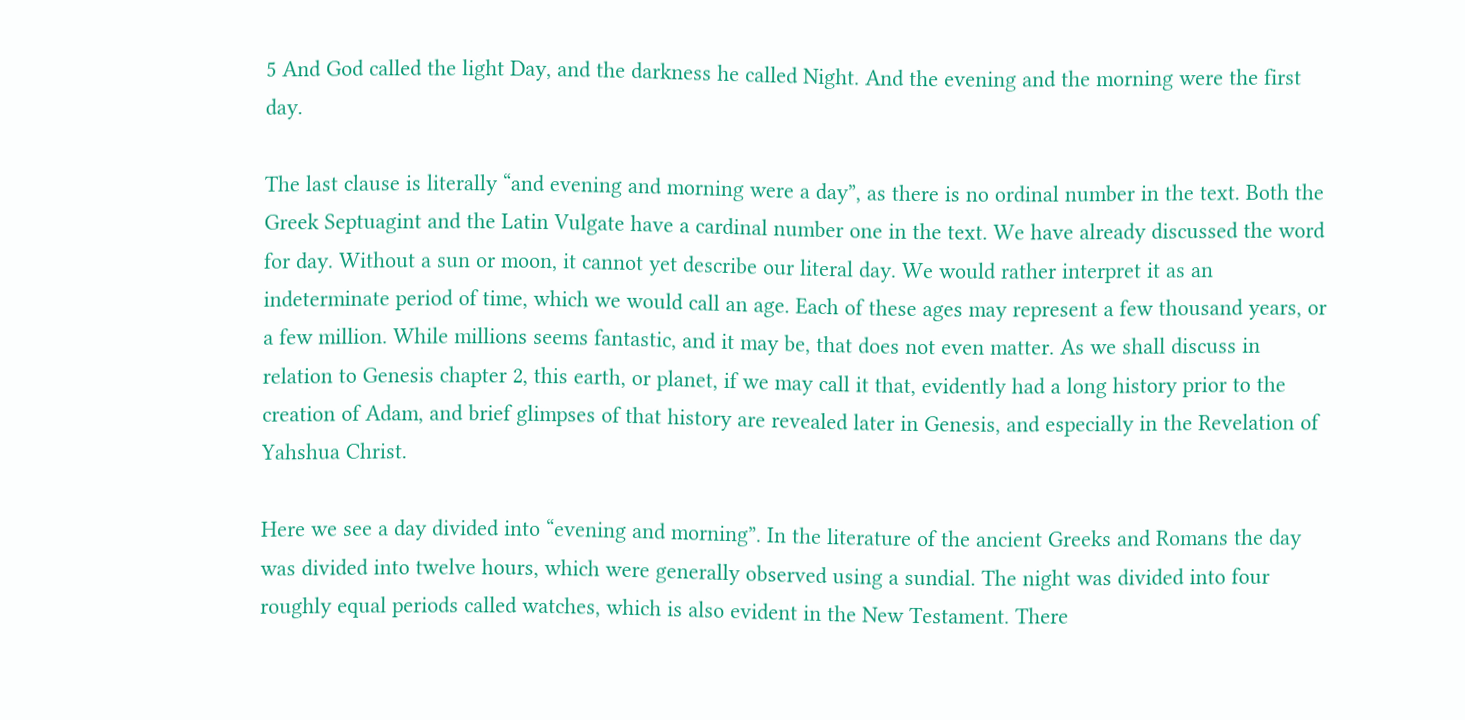5 And God called the light Day, and the darkness he called Night. And the evening and the morning were the first day.

The last clause is literally “and evening and morning were a day”, as there is no ordinal number in the text. Both the Greek Septuagint and the Latin Vulgate have a cardinal number one in the text. We have already discussed the word for day. Without a sun or moon, it cannot yet describe our literal day. We would rather interpret it as an indeterminate period of time, which we would call an age. Each of these ages may represent a few thousand years, or a few million. While millions seems fantastic, and it may be, that does not even matter. As we shall discuss in relation to Genesis chapter 2, this earth, or planet, if we may call it that, evidently had a long history prior to the creation of Adam, and brief glimpses of that history are revealed later in Genesis, and especially in the Revelation of Yahshua Christ.

Here we see a day divided into “evening and morning”. In the literature of the ancient Greeks and Romans the day was divided into twelve hours, which were generally observed using a sundial. The night was divided into four roughly equal periods called watches, which is also evident in the New Testament. There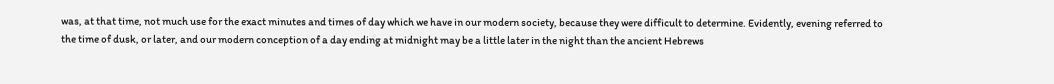was, at that time, not much use for the exact minutes and times of day which we have in our modern society, because they were difficult to determine. Evidently, evening referred to the time of dusk, or later, and our modern conception of a day ending at midnight may be a little later in the night than the ancient Hebrews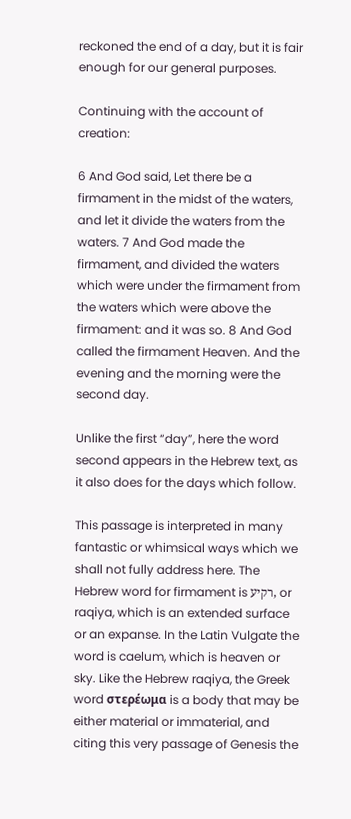reckoned the end of a day, but it is fair enough for our general purposes.

Continuing with the account of creation:

6 And God said, Let there be a firmament in the midst of the waters, and let it divide the waters from the waters. 7 And God made the firmament, and divided the waters which were under the firmament from the waters which were above the firmament: and it was so. 8 And God called the firmament Heaven. And the evening and the morning were the second day.

Unlike the first “day”, here the word second appears in the Hebrew text, as it also does for the days which follow.

This passage is interpreted in many fantastic or whimsical ways which we shall not fully address here. The Hebrew word for firmament is רקיע, or raqiya, which is an extended surface or an expanse. In the Latin Vulgate the word is caelum, which is heaven or sky. Like the Hebrew raqiya, the Greek word στερέωμα is a body that may be either material or immaterial, and citing this very passage of Genesis the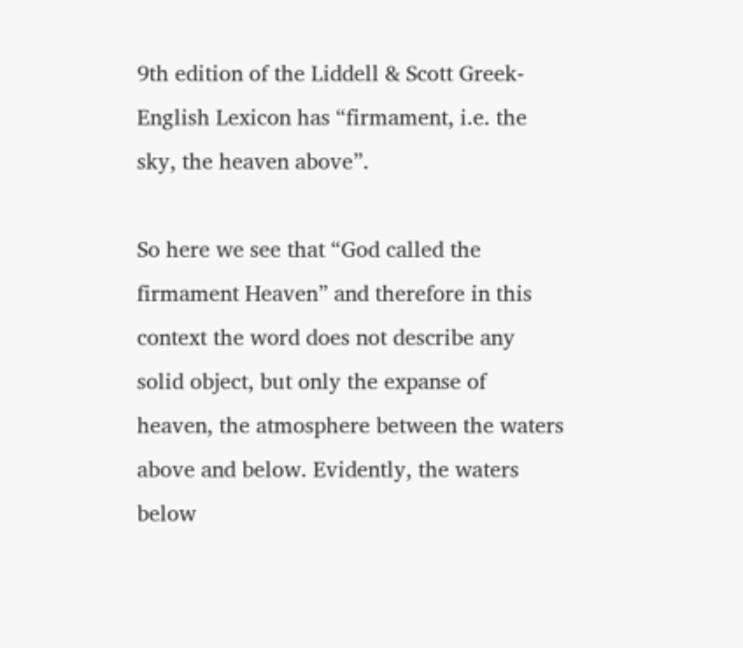9th edition of the Liddell & Scott Greek-English Lexicon has “firmament, i.e. the sky, the heaven above”.

So here we see that “God called the firmament Heaven” and therefore in this context the word does not describe any solid object, but only the expanse of heaven, the atmosphere between the waters above and below. Evidently, the waters below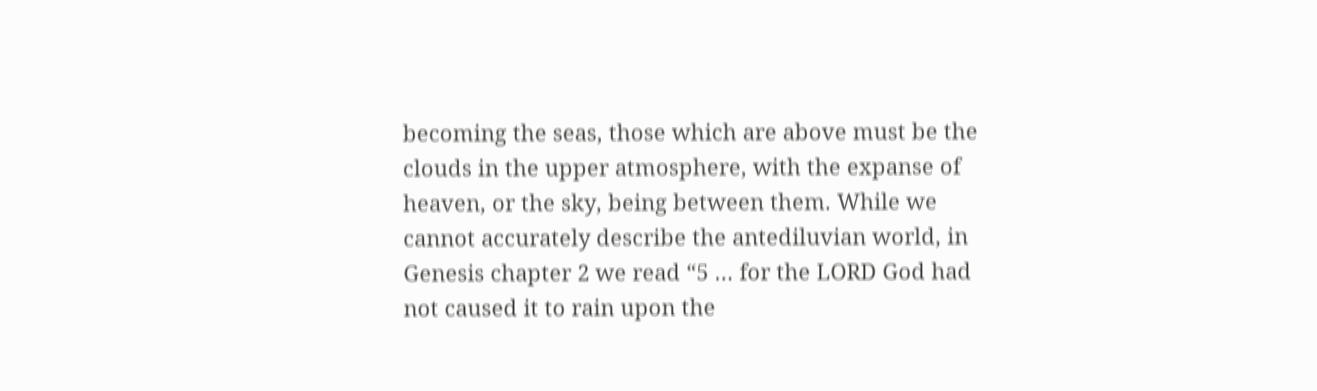becoming the seas, those which are above must be the clouds in the upper atmosphere, with the expanse of heaven, or the sky, being between them. While we cannot accurately describe the antediluvian world, in Genesis chapter 2 we read “5 … for the LORD God had not caused it to rain upon the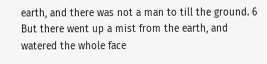earth, and there was not a man to till the ground. 6 But there went up a mist from the earth, and watered the whole face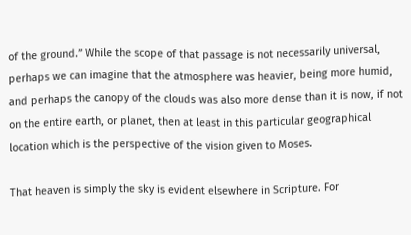of the ground.” While the scope of that passage is not necessarily universal, perhaps we can imagine that the atmosphere was heavier, being more humid, and perhaps the canopy of the clouds was also more dense than it is now, if not on the entire earth, or planet, then at least in this particular geographical location which is the perspective of the vision given to Moses.

That heaven is simply the sky is evident elsewhere in Scripture. For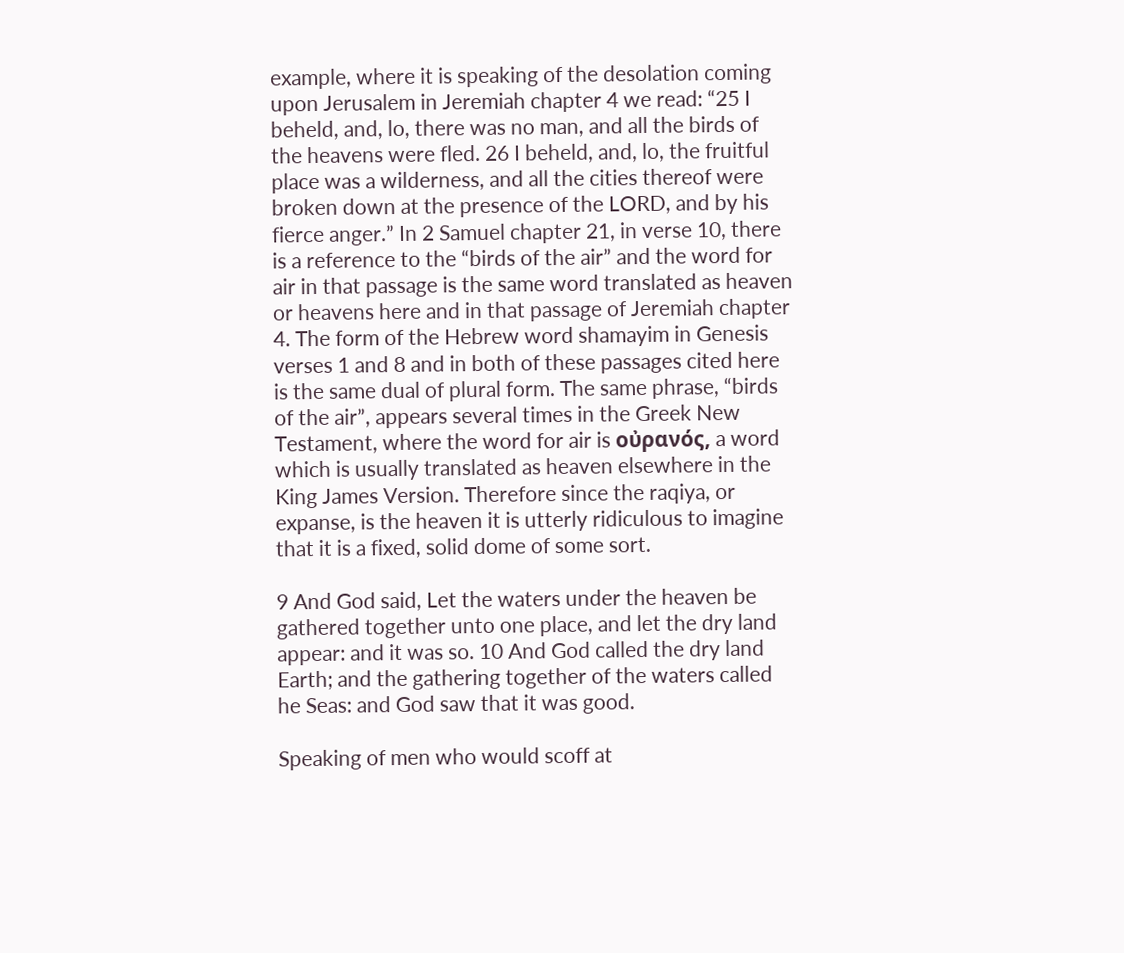example, where it is speaking of the desolation coming upon Jerusalem in Jeremiah chapter 4 we read: “25 I beheld, and, lo, there was no man, and all the birds of the heavens were fled. 26 I beheld, and, lo, the fruitful place was a wilderness, and all the cities thereof were broken down at the presence of the LORD, and by his fierce anger.” In 2 Samuel chapter 21, in verse 10, there is a reference to the “birds of the air” and the word for air in that passage is the same word translated as heaven or heavens here and in that passage of Jeremiah chapter 4. The form of the Hebrew word shamayim in Genesis verses 1 and 8 and in both of these passages cited here is the same dual of plural form. The same phrase, “birds of the air”, appears several times in the Greek New Testament, where the word for air is οὐρανός, a word which is usually translated as heaven elsewhere in the King James Version. Therefore since the raqiya, or expanse, is the heaven it is utterly ridiculous to imagine that it is a fixed, solid dome of some sort.

9 And God said, Let the waters under the heaven be gathered together unto one place, and let the dry land appear: and it was so. 10 And God called the dry land Earth; and the gathering together of the waters called he Seas: and God saw that it was good.

Speaking of men who would scoff at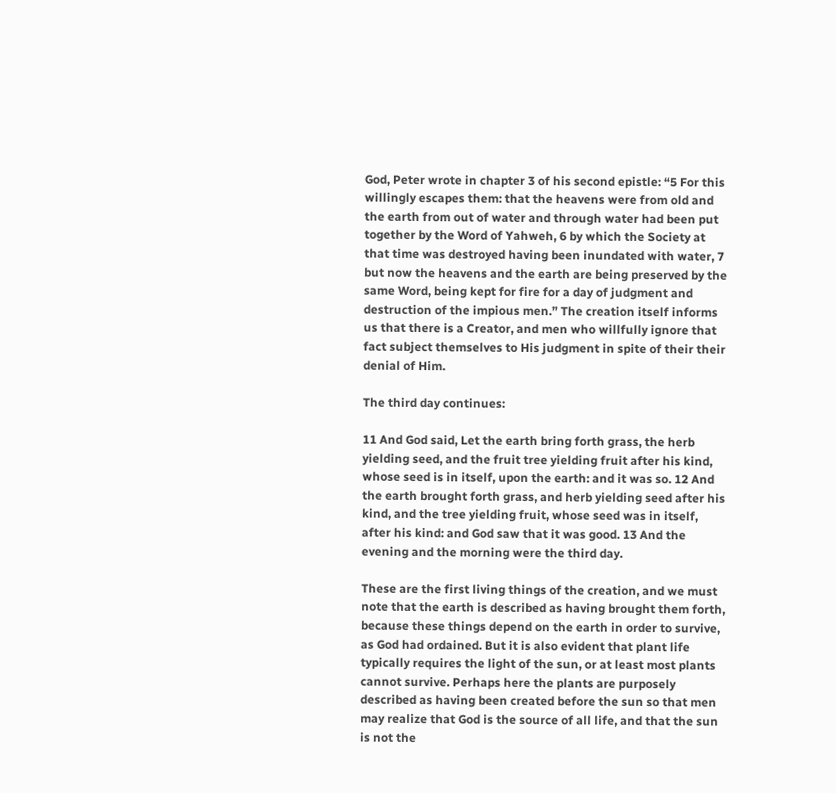God, Peter wrote in chapter 3 of his second epistle: “5 For this willingly escapes them: that the heavens were from old and the earth from out of water and through water had been put together by the Word of Yahweh, 6 by which the Society at that time was destroyed having been inundated with water, 7 but now the heavens and the earth are being preserved by the same Word, being kept for fire for a day of judgment and destruction of the impious men.” The creation itself informs us that there is a Creator, and men who willfully ignore that fact subject themselves to His judgment in spite of their their denial of Him.

The third day continues:

11 And God said, Let the earth bring forth grass, the herb yielding seed, and the fruit tree yielding fruit after his kind, whose seed is in itself, upon the earth: and it was so. 12 And the earth brought forth grass, and herb yielding seed after his kind, and the tree yielding fruit, whose seed was in itself, after his kind: and God saw that it was good. 13 And the evening and the morning were the third day.

These are the first living things of the creation, and we must note that the earth is described as having brought them forth, because these things depend on the earth in order to survive, as God had ordained. But it is also evident that plant life typically requires the light of the sun, or at least most plants cannot survive. Perhaps here the plants are purposely described as having been created before the sun so that men may realize that God is the source of all life, and that the sun is not the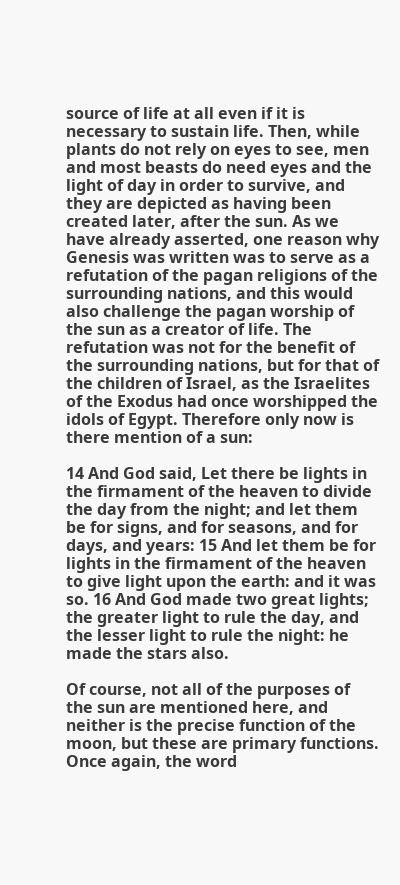source of life at all even if it is necessary to sustain life. Then, while plants do not rely on eyes to see, men and most beasts do need eyes and the light of day in order to survive, and they are depicted as having been created later, after the sun. As we have already asserted, one reason why Genesis was written was to serve as a refutation of the pagan religions of the surrounding nations, and this would also challenge the pagan worship of the sun as a creator of life. The refutation was not for the benefit of the surrounding nations, but for that of the children of Israel, as the Israelites of the Exodus had once worshipped the idols of Egypt. Therefore only now is there mention of a sun:

14 And God said, Let there be lights in the firmament of the heaven to divide the day from the night; and let them be for signs, and for seasons, and for days, and years: 15 And let them be for lights in the firmament of the heaven to give light upon the earth: and it was so. 16 And God made two great lights; the greater light to rule the day, and the lesser light to rule the night: he made the stars also.

Of course, not all of the purposes of the sun are mentioned here, and neither is the precise function of the moon, but these are primary functions. Once again, the word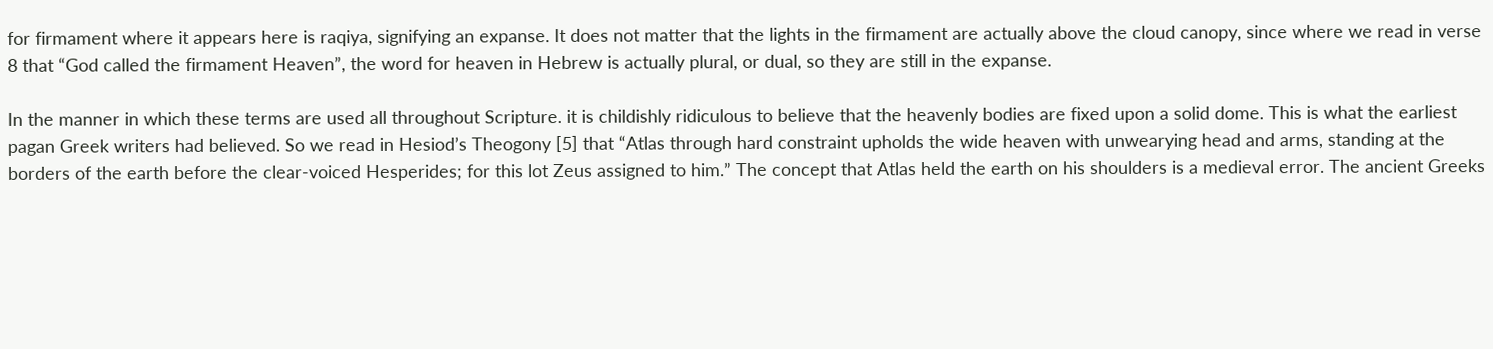for firmament where it appears here is raqiya, signifying an expanse. It does not matter that the lights in the firmament are actually above the cloud canopy, since where we read in verse 8 that “God called the firmament Heaven”, the word for heaven in Hebrew is actually plural, or dual, so they are still in the expanse.

In the manner in which these terms are used all throughout Scripture. it is childishly ridiculous to believe that the heavenly bodies are fixed upon a solid dome. This is what the earliest pagan Greek writers had believed. So we read in Hesiod’s Theogony [5] that “Atlas through hard constraint upholds the wide heaven with unwearying head and arms, standing at the borders of the earth before the clear-voiced Hesperides; for this lot Zeus assigned to him.” The concept that Atlas held the earth on his shoulders is a medieval error. The ancient Greeks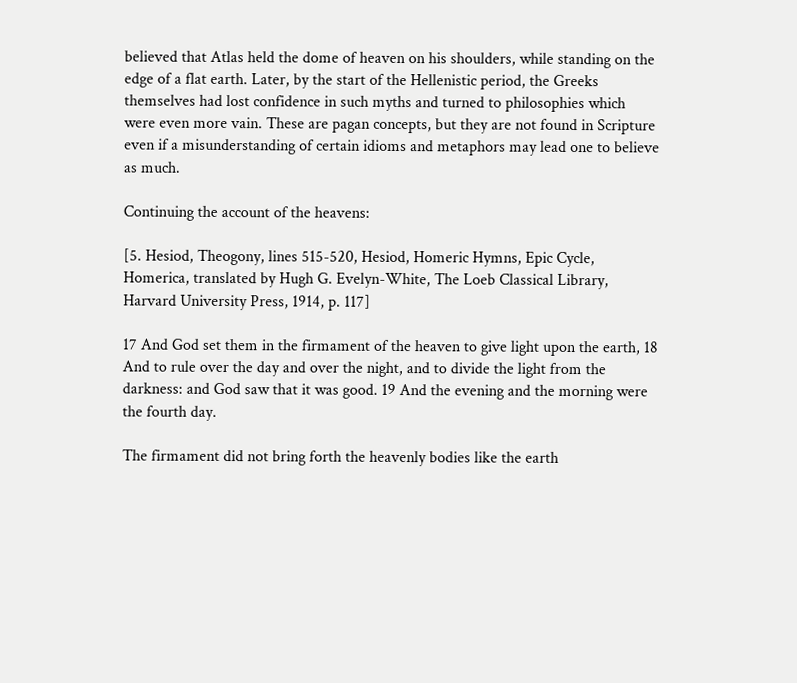believed that Atlas held the dome of heaven on his shoulders, while standing on the edge of a flat earth. Later, by the start of the Hellenistic period, the Greeks themselves had lost confidence in such myths and turned to philosophies which were even more vain. These are pagan concepts, but they are not found in Scripture even if a misunderstanding of certain idioms and metaphors may lead one to believe as much.

Continuing the account of the heavens:

[5. Hesiod, Theogony, lines 515-520, Hesiod, Homeric Hymns, Epic Cycle, Homerica, translated by Hugh G. Evelyn-White, The Loeb Classical Library, Harvard University Press, 1914, p. 117]

17 And God set them in the firmament of the heaven to give light upon the earth, 18 And to rule over the day and over the night, and to divide the light from the darkness: and God saw that it was good. 19 And the evening and the morning were the fourth day.

The firmament did not bring forth the heavenly bodies like the earth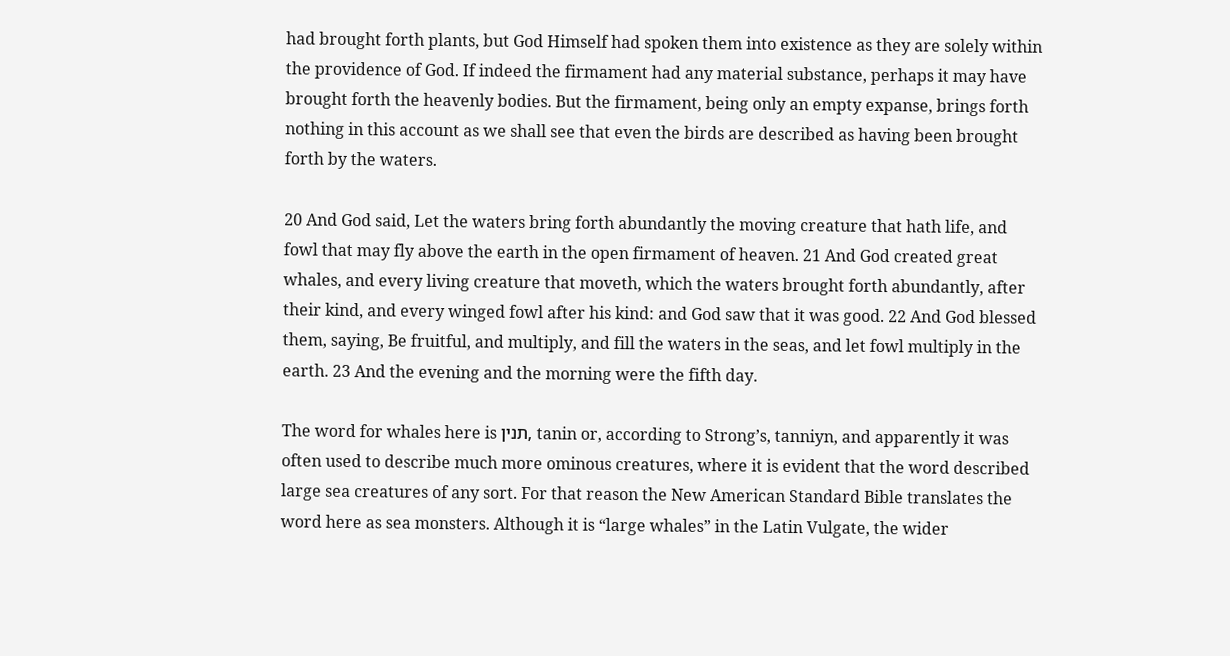had brought forth plants, but God Himself had spoken them into existence as they are solely within the providence of God. If indeed the firmament had any material substance, perhaps it may have brought forth the heavenly bodies. But the firmament, being only an empty expanse, brings forth nothing in this account as we shall see that even the birds are described as having been brought forth by the waters.

20 And God said, Let the waters bring forth abundantly the moving creature that hath life, and fowl that may fly above the earth in the open firmament of heaven. 21 And God created great whales, and every living creature that moveth, which the waters brought forth abundantly, after their kind, and every winged fowl after his kind: and God saw that it was good. 22 And God blessed them, saying, Be fruitful, and multiply, and fill the waters in the seas, and let fowl multiply in the earth. 23 And the evening and the morning were the fifth day.

The word for whales here is תנין, tanin or, according to Strong’s, tanniyn, and apparently it was often used to describe much more ominous creatures, where it is evident that the word described large sea creatures of any sort. For that reason the New American Standard Bible translates the word here as sea monsters. Although it is “large whales” in the Latin Vulgate, the wider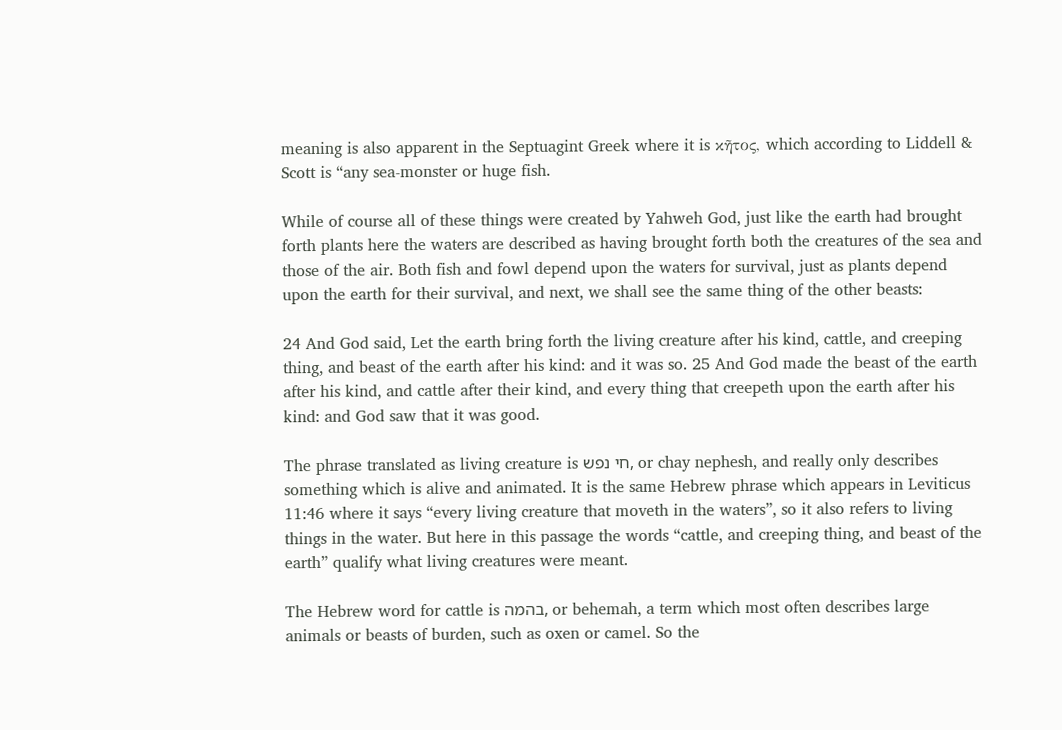meaning is also apparent in the Septuagint Greek where it is κῆτος, which according to Liddell & Scott is “any sea-monster or huge fish.

While of course all of these things were created by Yahweh God, just like the earth had brought forth plants here the waters are described as having brought forth both the creatures of the sea and those of the air. Both fish and fowl depend upon the waters for survival, just as plants depend upon the earth for their survival, and next, we shall see the same thing of the other beasts:

24 And God said, Let the earth bring forth the living creature after his kind, cattle, and creeping thing, and beast of the earth after his kind: and it was so. 25 And God made the beast of the earth after his kind, and cattle after their kind, and every thing that creepeth upon the earth after his kind: and God saw that it was good.

The phrase translated as living creature is חי נפש, or chay nephesh, and really only describes something which is alive and animated. It is the same Hebrew phrase which appears in Leviticus 11:46 where it says “every living creature that moveth in the waters”, so it also refers to living things in the water. But here in this passage the words “cattle, and creeping thing, and beast of the earth” qualify what living creatures were meant.

The Hebrew word for cattle is בהמה, or behemah, a term which most often describes large animals or beasts of burden, such as oxen or camel. So the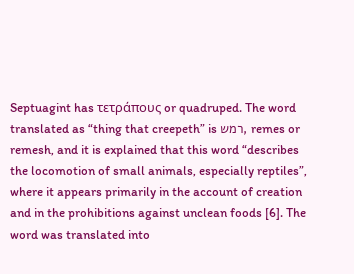Septuagint has τετράπους or quadruped. The word translated as “thing that creepeth” is רמש, remes or remesh, and it is explained that this word “describes the locomotion of small animals, especially reptiles”, where it appears primarily in the account of creation and in the prohibitions against unclean foods [6]. The word was translated into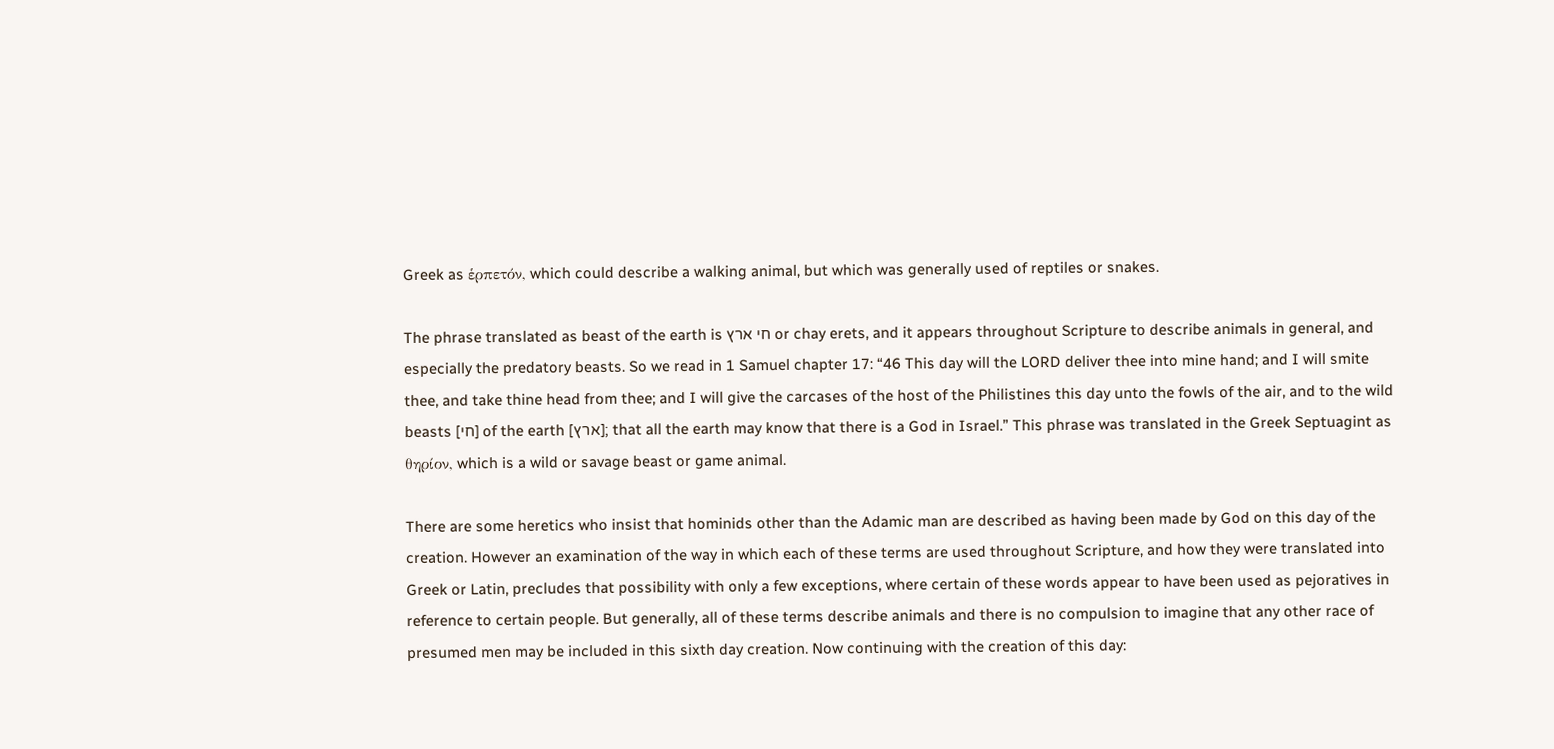Greek as ἑρπετόν, which could describe a walking animal, but which was generally used of reptiles or snakes.

The phrase translated as beast of the earth is חי ארץ or chay erets, and it appears throughout Scripture to describe animals in general, and especially the predatory beasts. So we read in 1 Samuel chapter 17: “46 This day will the LORD deliver thee into mine hand; and I will smite thee, and take thine head from thee; and I will give the carcases of the host of the Philistines this day unto the fowls of the air, and to the wild beasts [חי] of the earth [ארץ]; that all the earth may know that there is a God in Israel.” This phrase was translated in the Greek Septuagint as θηρίον, which is a wild or savage beast or game animal.

There are some heretics who insist that hominids other than the Adamic man are described as having been made by God on this day of the creation. However an examination of the way in which each of these terms are used throughout Scripture, and how they were translated into Greek or Latin, precludes that possibility with only a few exceptions, where certain of these words appear to have been used as pejoratives in reference to certain people. But generally, all of these terms describe animals and there is no compulsion to imagine that any other race of presumed men may be included in this sixth day creation. Now continuing with the creation of this day: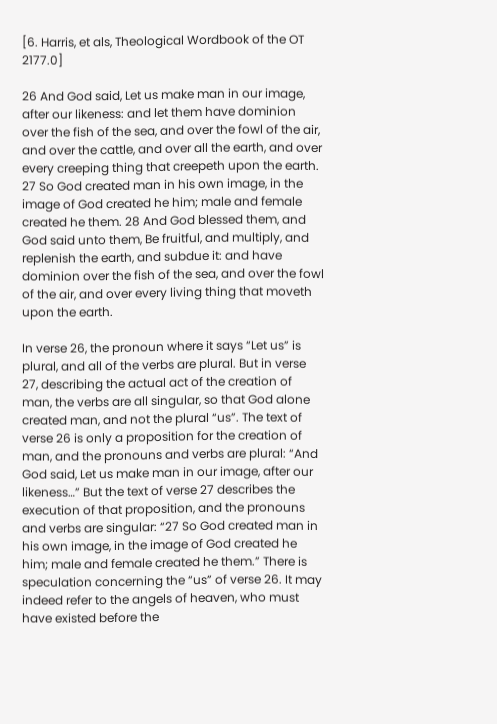[6. Harris, et als, Theological Wordbook of the OT 2177.0]

26 And God said, Let us make man in our image, after our likeness: and let them have dominion over the fish of the sea, and over the fowl of the air, and over the cattle, and over all the earth, and over every creeping thing that creepeth upon the earth. 27 So God created man in his own image, in the image of God created he him; male and female created he them. 28 And God blessed them, and God said unto them, Be fruitful, and multiply, and replenish the earth, and subdue it: and have dominion over the fish of the sea, and over the fowl of the air, and over every living thing that moveth upon the earth.

In verse 26, the pronoun where it says “Let us” is plural, and all of the verbs are plural. But in verse 27, describing the actual act of the creation of man, the verbs are all singular, so that God alone created man, and not the plural “us”. The text of verse 26 is only a proposition for the creation of man, and the pronouns and verbs are plural: “And God said, Let us make man in our image, after our likeness…” But the text of verse 27 describes the execution of that proposition, and the pronouns and verbs are singular: “27 So God created man in his own image, in the image of God created he him; male and female created he them.” There is speculation concerning the “us” of verse 26. It may indeed refer to the angels of heaven, who must have existed before the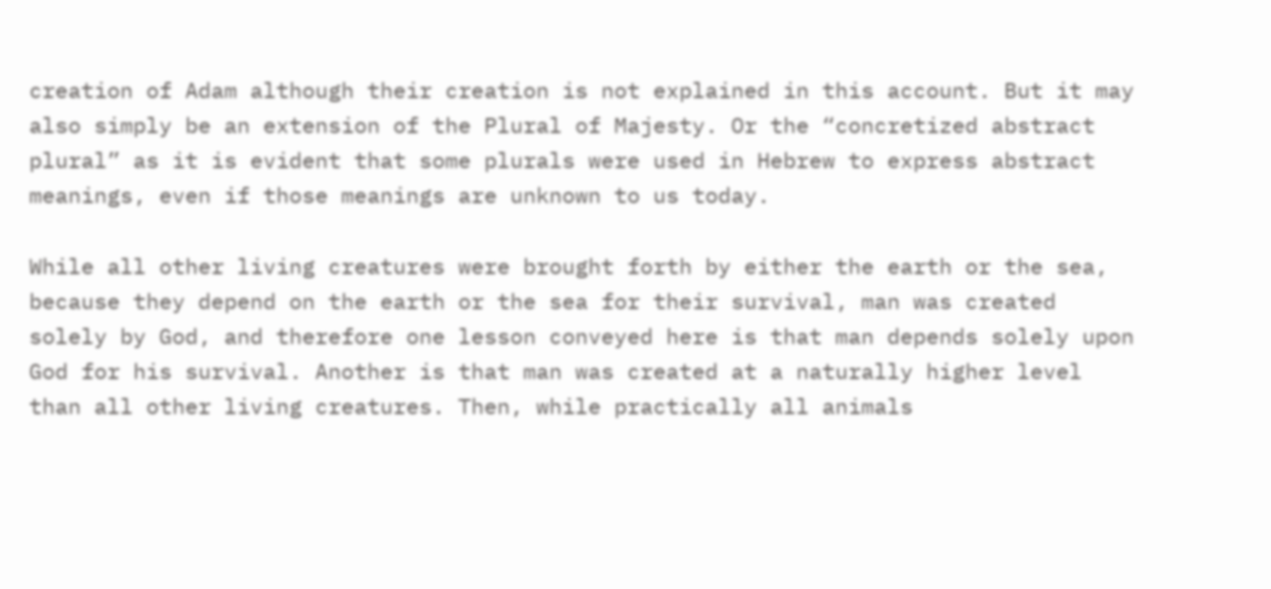creation of Adam although their creation is not explained in this account. But it may also simply be an extension of the Plural of Majesty. Or the “concretized abstract plural” as it is evident that some plurals were used in Hebrew to express abstract meanings, even if those meanings are unknown to us today.

While all other living creatures were brought forth by either the earth or the sea, because they depend on the earth or the sea for their survival, man was created solely by God, and therefore one lesson conveyed here is that man depends solely upon God for his survival. Another is that man was created at a naturally higher level than all other living creatures. Then, while practically all animals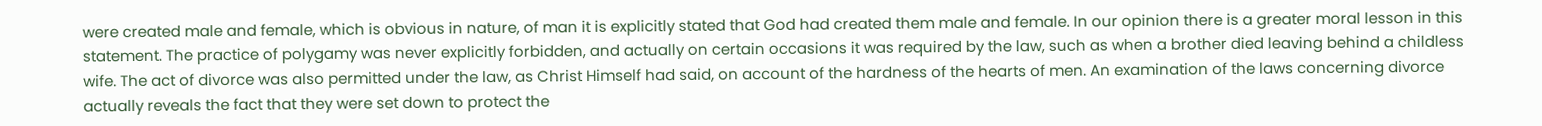were created male and female, which is obvious in nature, of man it is explicitly stated that God had created them male and female. In our opinion there is a greater moral lesson in this statement. The practice of polygamy was never explicitly forbidden, and actually on certain occasions it was required by the law, such as when a brother died leaving behind a childless wife. The act of divorce was also permitted under the law, as Christ Himself had said, on account of the hardness of the hearts of men. An examination of the laws concerning divorce actually reveals the fact that they were set down to protect the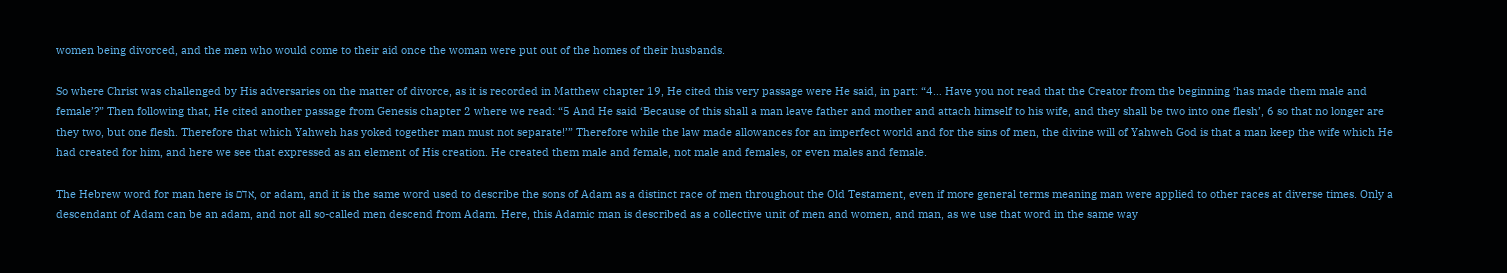women being divorced, and the men who would come to their aid once the woman were put out of the homes of their husbands.

So where Christ was challenged by His adversaries on the matter of divorce, as it is recorded in Matthew chapter 19, He cited this very passage were He said, in part: “4… Have you not read that the Creator from the beginning ‘has made them male and female’?” Then following that, He cited another passage from Genesis chapter 2 where we read: “5 And He said ‘Because of this shall a man leave father and mother and attach himself to his wife, and they shall be two into one flesh’, 6 so that no longer are they two, but one flesh. Therefore that which Yahweh has yoked together man must not separate!’” Therefore while the law made allowances for an imperfect world and for the sins of men, the divine will of Yahweh God is that a man keep the wife which He had created for him, and here we see that expressed as an element of His creation. He created them male and female, not male and females, or even males and female.

The Hebrew word for man here is אדם, or adam, and it is the same word used to describe the sons of Adam as a distinct race of men throughout the Old Testament, even if more general terms meaning man were applied to other races at diverse times. Only a descendant of Adam can be an adam, and not all so-called men descend from Adam. Here, this Adamic man is described as a collective unit of men and women, and man, as we use that word in the same way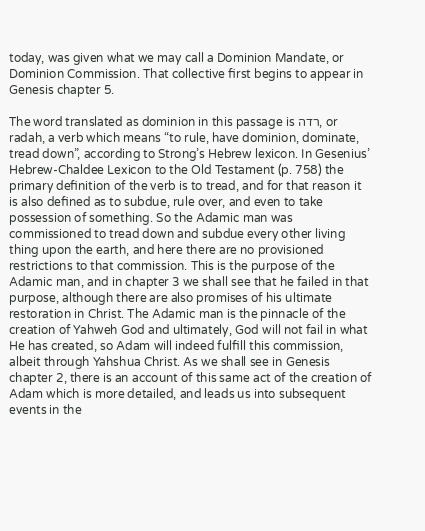today, was given what we may call a Dominion Mandate, or Dominion Commission. That collective first begins to appear in Genesis chapter 5.

The word translated as dominion in this passage is רדה, or radah, a verb which means “to rule, have dominion, dominate, tread down”, according to Strong’s Hebrew lexicon. In Gesenius’ Hebrew-Chaldee Lexicon to the Old Testament (p. 758) the primary definition of the verb is to tread, and for that reason it is also defined as to subdue, rule over, and even to take possession of something. So the Adamic man was commissioned to tread down and subdue every other living thing upon the earth, and here there are no provisioned restrictions to that commission. This is the purpose of the Adamic man, and in chapter 3 we shall see that he failed in that purpose, although there are also promises of his ultimate restoration in Christ. The Adamic man is the pinnacle of the creation of Yahweh God and ultimately, God will not fail in what He has created, so Adam will indeed fulfill this commission, albeit through Yahshua Christ. As we shall see in Genesis chapter 2, there is an account of this same act of the creation of Adam which is more detailed, and leads us into subsequent events in the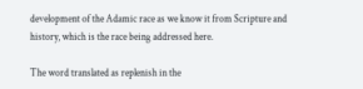development of the Adamic race as we know it from Scripture and history, which is the race being addressed here.

The word translated as replenish in the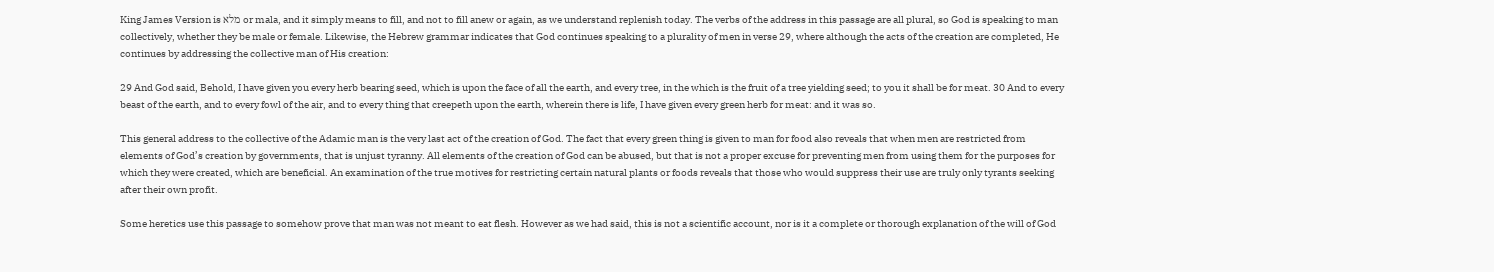King James Version is מלא or mala, and it simply means to fill, and not to fill anew or again, as we understand replenish today. The verbs of the address in this passage are all plural, so God is speaking to man collectively, whether they be male or female. Likewise, the Hebrew grammar indicates that God continues speaking to a plurality of men in verse 29, where although the acts of the creation are completed, He continues by addressing the collective man of His creation:

29 And God said, Behold, I have given you every herb bearing seed, which is upon the face of all the earth, and every tree, in the which is the fruit of a tree yielding seed; to you it shall be for meat. 30 And to every beast of the earth, and to every fowl of the air, and to every thing that creepeth upon the earth, wherein there is life, I have given every green herb for meat: and it was so.

This general address to the collective of the Adamic man is the very last act of the creation of God. The fact that every green thing is given to man for food also reveals that when men are restricted from elements of God’s creation by governments, that is unjust tyranny. All elements of the creation of God can be abused, but that is not a proper excuse for preventing men from using them for the purposes for which they were created, which are beneficial. An examination of the true motives for restricting certain natural plants or foods reveals that those who would suppress their use are truly only tyrants seeking after their own profit.

Some heretics use this passage to somehow prove that man was not meant to eat flesh. However as we had said, this is not a scientific account, nor is it a complete or thorough explanation of the will of God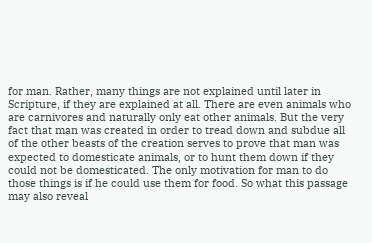for man. Rather, many things are not explained until later in Scripture, if they are explained at all. There are even animals who are carnivores and naturally only eat other animals. But the very fact that man was created in order to tread down and subdue all of the other beasts of the creation serves to prove that man was expected to domesticate animals, or to hunt them down if they could not be domesticated. The only motivation for man to do those things is if he could use them for food. So what this passage may also reveal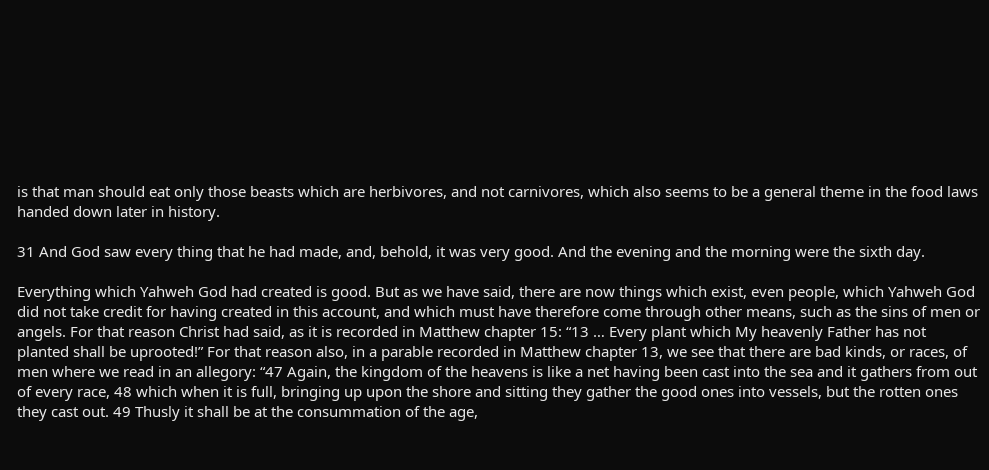is that man should eat only those beasts which are herbivores, and not carnivores, which also seems to be a general theme in the food laws handed down later in history.

31 And God saw every thing that he had made, and, behold, it was very good. And the evening and the morning were the sixth day.

Everything which Yahweh God had created is good. But as we have said, there are now things which exist, even people, which Yahweh God did not take credit for having created in this account, and which must have therefore come through other means, such as the sins of men or angels. For that reason Christ had said, as it is recorded in Matthew chapter 15: “13 … Every plant which My heavenly Father has not planted shall be uprooted!” For that reason also, in a parable recorded in Matthew chapter 13, we see that there are bad kinds, or races, of men where we read in an allegory: “47 Again, the kingdom of the heavens is like a net having been cast into the sea and it gathers from out of every race, 48 which when it is full, bringing up upon the shore and sitting they gather the good ones into vessels, but the rotten ones they cast out. 49 Thusly it shall be at the consummation of the age,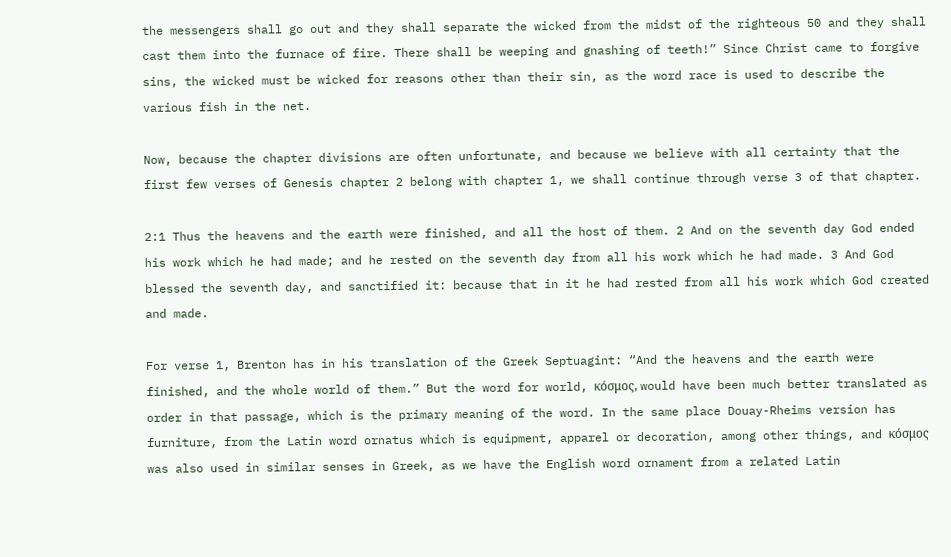the messengers shall go out and they shall separate the wicked from the midst of the righteous 50 and they shall cast them into the furnace of fire. There shall be weeping and gnashing of teeth!” Since Christ came to forgive sins, the wicked must be wicked for reasons other than their sin, as the word race is used to describe the various fish in the net.

Now, because the chapter divisions are often unfortunate, and because we believe with all certainty that the first few verses of Genesis chapter 2 belong with chapter 1, we shall continue through verse 3 of that chapter.

2:1 Thus the heavens and the earth were finished, and all the host of them. 2 And on the seventh day God ended his work which he had made; and he rested on the seventh day from all his work which he had made. 3 And God blessed the seventh day, and sanctified it: because that in it he had rested from all his work which God created and made.

For verse 1, Brenton has in his translation of the Greek Septuagint: “And the heavens and the earth were finished, and the whole world of them.” But the word for world, κόσμος, would have been much better translated as order in that passage, which is the primary meaning of the word. In the same place Douay-Rheims version has furniture, from the Latin word ornatus which is equipment, apparel or decoration, among other things, and κόσμος was also used in similar senses in Greek, as we have the English word ornament from a related Latin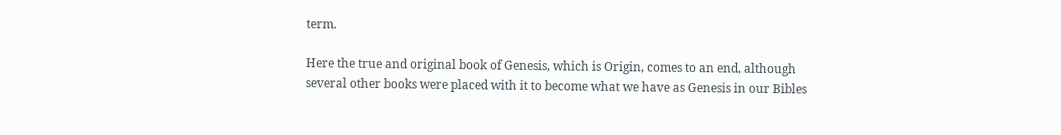term.

Here the true and original book of Genesis, which is Origin, comes to an end, although several other books were placed with it to become what we have as Genesis in our Bibles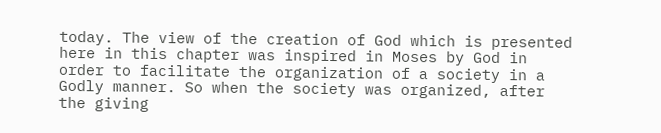today. The view of the creation of God which is presented here in this chapter was inspired in Moses by God in order to facilitate the organization of a society in a Godly manner. So when the society was organized, after the giving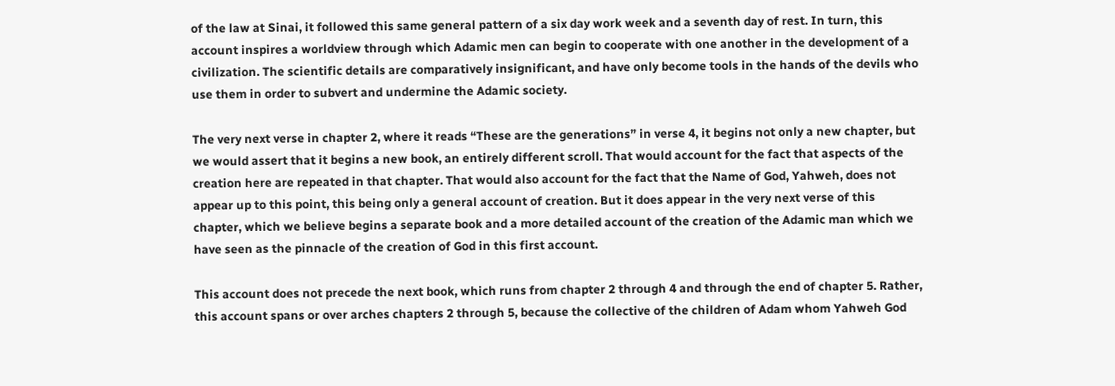of the law at Sinai, it followed this same general pattern of a six day work week and a seventh day of rest. In turn, this account inspires a worldview through which Adamic men can begin to cooperate with one another in the development of a civilization. The scientific details are comparatively insignificant, and have only become tools in the hands of the devils who use them in order to subvert and undermine the Adamic society.

The very next verse in chapter 2, where it reads “These are the generations” in verse 4, it begins not only a new chapter, but we would assert that it begins a new book, an entirely different scroll. That would account for the fact that aspects of the creation here are repeated in that chapter. That would also account for the fact that the Name of God, Yahweh, does not appear up to this point, this being only a general account of creation. But it does appear in the very next verse of this chapter, which we believe begins a separate book and a more detailed account of the creation of the Adamic man which we have seen as the pinnacle of the creation of God in this first account.

This account does not precede the next book, which runs from chapter 2 through 4 and through the end of chapter 5. Rather, this account spans or over arches chapters 2 through 5, because the collective of the children of Adam whom Yahweh God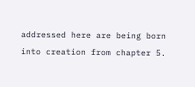addressed here are being born into creation from chapter 5.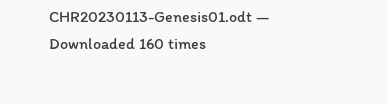CHR20230113-Genesis01.odt — Downloaded 160 times